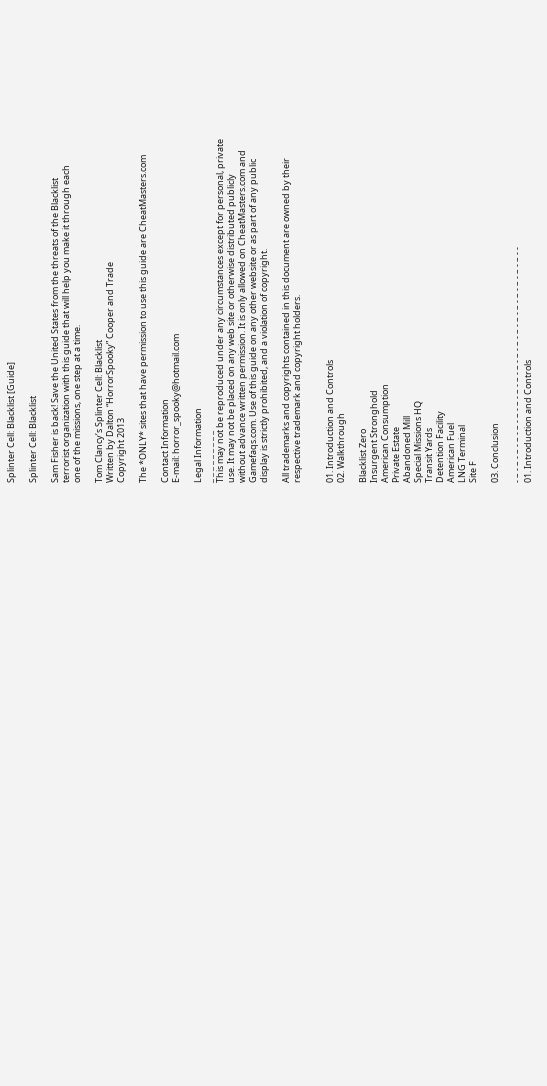Splinter Cell: Blacklist [Guide]

Splinter Cell: Blacklist

Sam Fisher is back! Save the United States from the threats of the Blacklist
terrorist organization with this guide that will help you make it through each
one of the missions, one step at a time.

Tom Clancy’s Splinter Cell: Blacklist
Written by Dalton “HorrorSpooky” Cooper and Trade
Copyright 2013

The *ONLY* sites that have permission to use this guide are CheatMasters.com

Contact Information
E-mail: horror_spooky@hotmail.com

Legal Information
_ _ _ _ _ _ _ _ _
This may not be reproduced under any circumstances except for personal, private
use. It may not be placed on any web site or otherwise distributed publicly
without advance written permission. It is only allowed on CheatMasters.com and
Gamefaqs.com. Use of this guide on any other website or as part of any public
display is strictly prohibited, and a violation of copyright.

All trademarks and copyrights contained in this document are owned by their
respective trademark and copyright holders.


01. Introduction and Controls
02. Walkthrough

Blacklist Zero
Insurgent Stronghold
American Consumption
Private Estate
Abandoned Mill
Special Missions HQ
Transit Yards
Detention Facility
American Fuel
LNG Terminal
Site F

03. Conclusion

- – - – - – - – - – - – - – - – - – - – - – - – - – - – - – - – - – - – - – - -
01. Introduction and Controls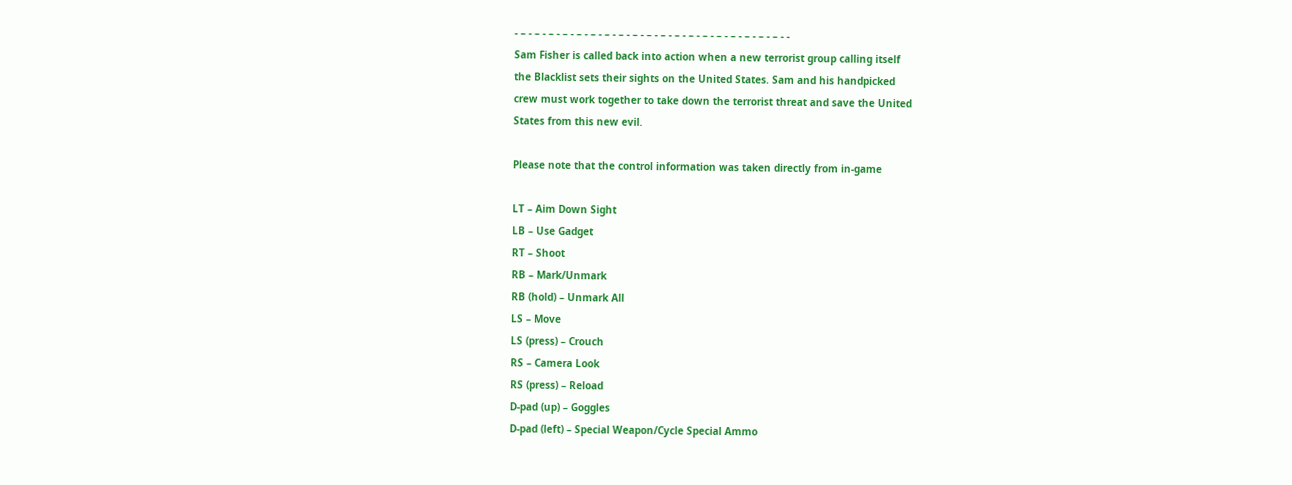- – - – - – - – - – - – - – - – - – - – - – - – - – - – - – - – - – - – - – - -
Sam Fisher is called back into action when a new terrorist group calling itself
the Blacklist sets their sights on the United States. Sam and his handpicked
crew must work together to take down the terrorist threat and save the United
States from this new evil.

Please note that the control information was taken directly from in-game

LT – Aim Down Sight
LB – Use Gadget
RT – Shoot
RB – Mark/Unmark
RB (hold) – Unmark All
LS – Move
LS (press) – Crouch
RS – Camera Look
RS (press) – Reload
D-pad (up) – Goggles
D-pad (left) – Special Weapon/Cycle Special Ammo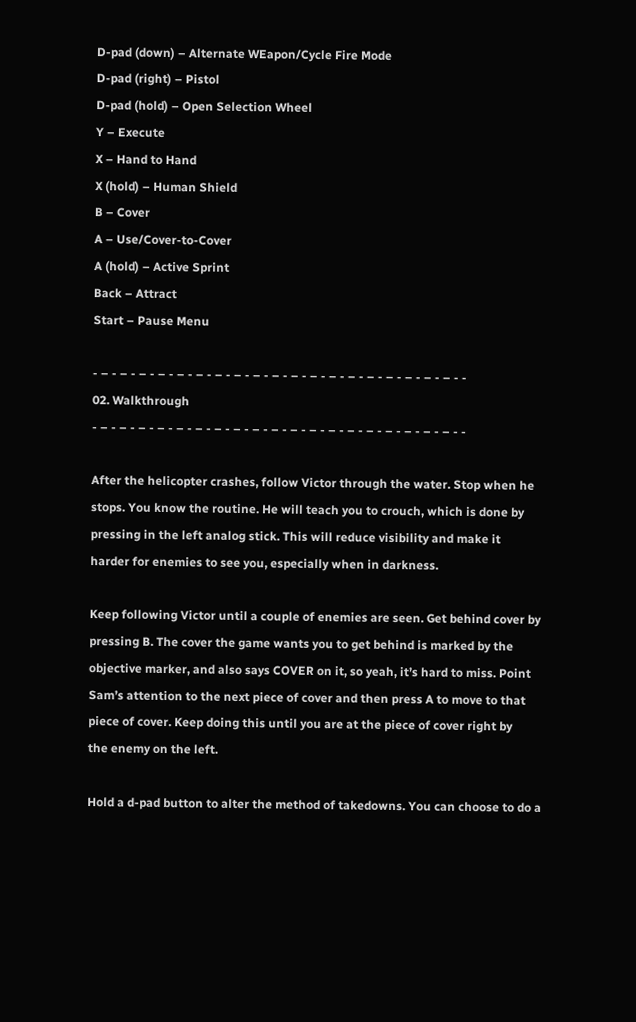D-pad (down) – Alternate WEapon/Cycle Fire Mode
D-pad (right) – Pistol
D-pad (hold) – Open Selection Wheel
Y – Execute
X – Hand to Hand
X (hold) – Human Shield
B – Cover
A – Use/Cover-to-Cover
A (hold) – Active Sprint
Back – Attract
Start – Pause Menu

- – - – - – - – - – - – - – - – - – - – - – - – - – - – - – - – - – - – - – - -
02. Walkthrough
- – - – - – - – - – - – - – - – - – - – - – - – - – - – - – - – - – - – - – - -

After the helicopter crashes, follow Victor through the water. Stop when he
stops. You know the routine. He will teach you to crouch, which is done by
pressing in the left analog stick. This will reduce visibility and make it
harder for enemies to see you, especially when in darkness.

Keep following Victor until a couple of enemies are seen. Get behind cover by
pressing B. The cover the game wants you to get behind is marked by the
objective marker, and also says COVER on it, so yeah, it’s hard to miss. Point
Sam’s attention to the next piece of cover and then press A to move to that
piece of cover. Keep doing this until you are at the piece of cover right by
the enemy on the left.

Hold a d-pad button to alter the method of takedowns. You can choose to do a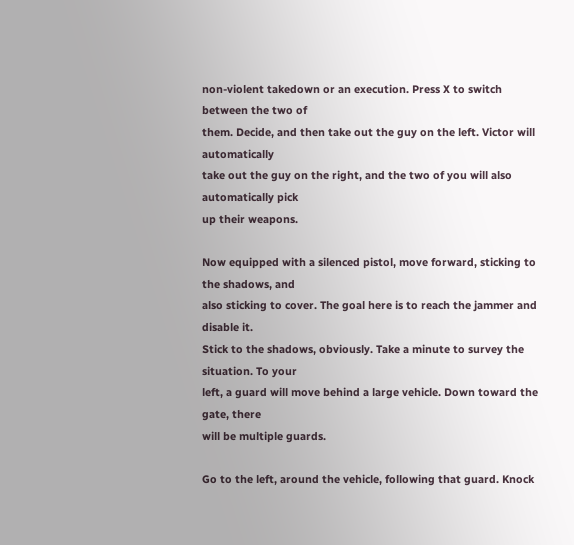non-violent takedown or an execution. Press X to switch between the two of
them. Decide, and then take out the guy on the left. Victor will automatically
take out the guy on the right, and the two of you will also automatically pick
up their weapons.

Now equipped with a silenced pistol, move forward, sticking to the shadows, and
also sticking to cover. The goal here is to reach the jammer and disable it.
Stick to the shadows, obviously. Take a minute to survey the situation. To your
left, a guard will move behind a large vehicle. Down toward the gate, there
will be multiple guards.

Go to the left, around the vehicle, following that guard. Knock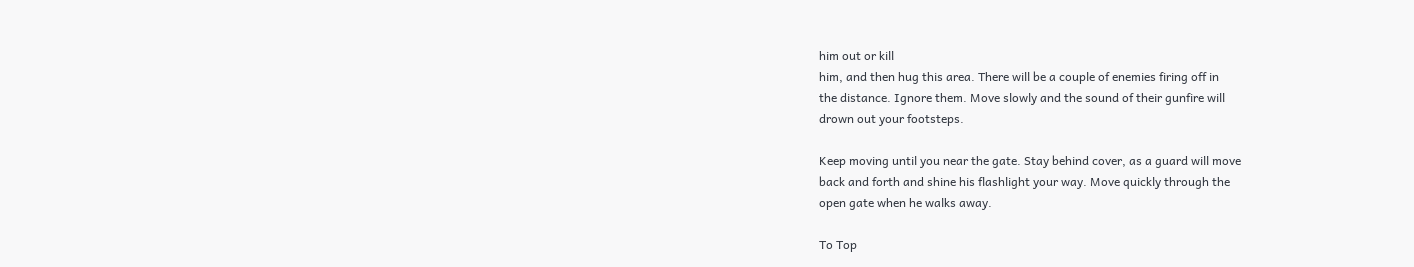him out or kill
him, and then hug this area. There will be a couple of enemies firing off in
the distance. Ignore them. Move slowly and the sound of their gunfire will
drown out your footsteps.

Keep moving until you near the gate. Stay behind cover, as a guard will move
back and forth and shine his flashlight your way. Move quickly through the
open gate when he walks away.

To Top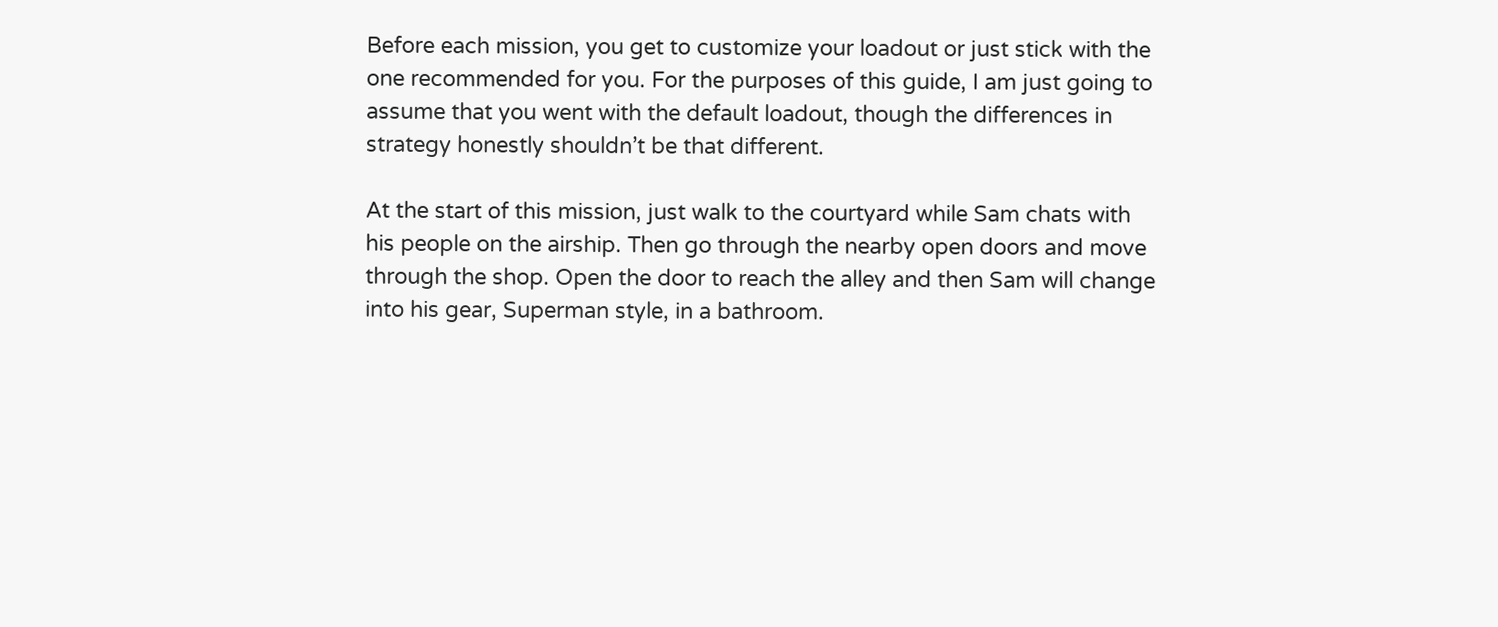Before each mission, you get to customize your loadout or just stick with the
one recommended for you. For the purposes of this guide, I am just going to
assume that you went with the default loadout, though the differences in
strategy honestly shouldn’t be that different.

At the start of this mission, just walk to the courtyard while Sam chats with
his people on the airship. Then go through the nearby open doors and move
through the shop. Open the door to reach the alley and then Sam will change
into his gear, Superman style, in a bathroom.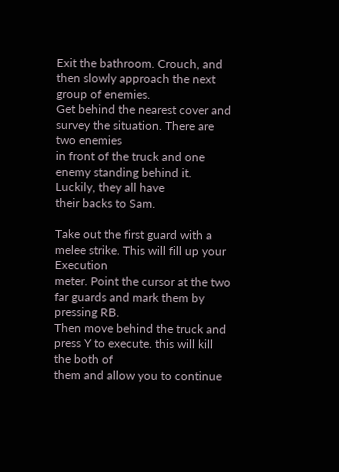Exit the bathroom. Crouch, and then slowly approach the next group of enemies.
Get behind the nearest cover and survey the situation. There are two enemies
in front of the truck and one enemy standing behind it. Luckily, they all have
their backs to Sam.

Take out the first guard with a melee strike. This will fill up your Execution
meter. Point the cursor at the two far guards and mark them by pressing RB.
Then move behind the truck and press Y to execute. this will kill the both of
them and allow you to continue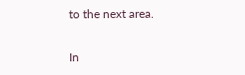to the next area.

In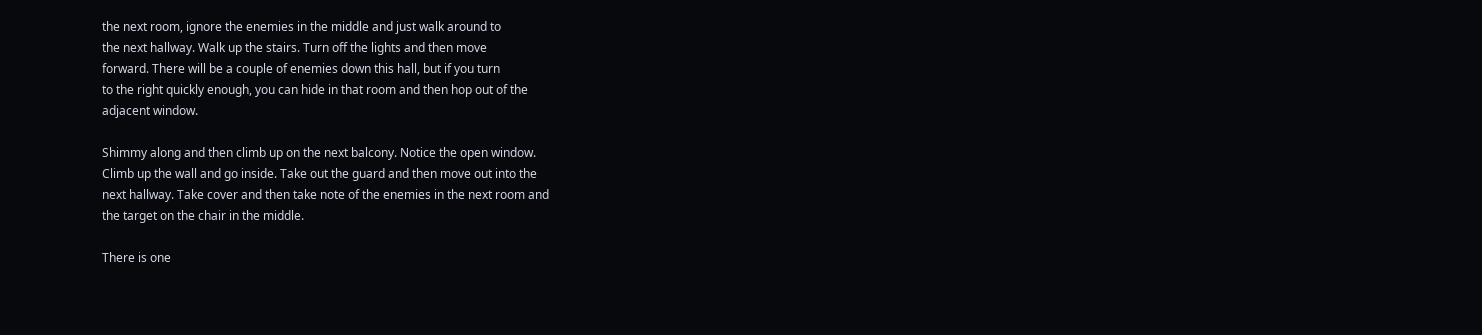the next room, ignore the enemies in the middle and just walk around to
the next hallway. Walk up the stairs. Turn off the lights and then move
forward. There will be a couple of enemies down this hall, but if you turn
to the right quickly enough, you can hide in that room and then hop out of the
adjacent window.

Shimmy along and then climb up on the next balcony. Notice the open window.
Climb up the wall and go inside. Take out the guard and then move out into the
next hallway. Take cover and then take note of the enemies in the next room and
the target on the chair in the middle.

There is one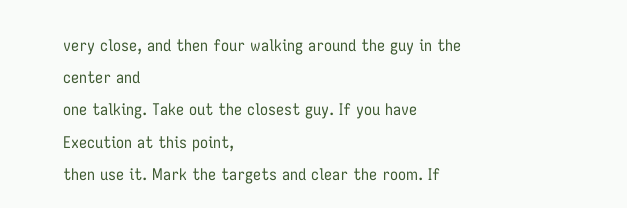very close, and then four walking around the guy in the center and
one talking. Take out the closest guy. If you have Execution at this point,
then use it. Mark the targets and clear the room. If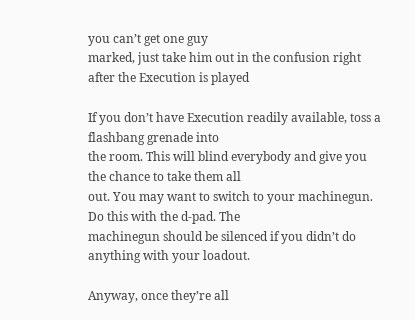you can’t get one guy
marked, just take him out in the confusion right after the Execution is played

If you don’t have Execution readily available, toss a flashbang grenade into
the room. This will blind everybody and give you the chance to take them all
out. You may want to switch to your machinegun. Do this with the d-pad. The
machinegun should be silenced if you didn’t do anything with your loadout.

Anyway, once they’re all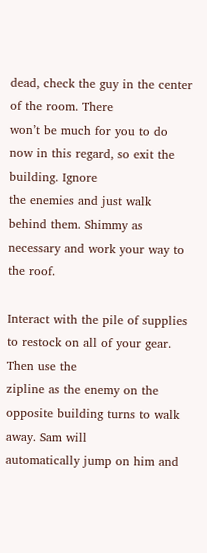dead, check the guy in the center of the room. There
won’t be much for you to do now in this regard, so exit the building. Ignore
the enemies and just walk behind them. Shimmy as necessary and work your way to
the roof.

Interact with the pile of supplies to restock on all of your gear. Then use the
zipline as the enemy on the opposite building turns to walk away. Sam will
automatically jump on him and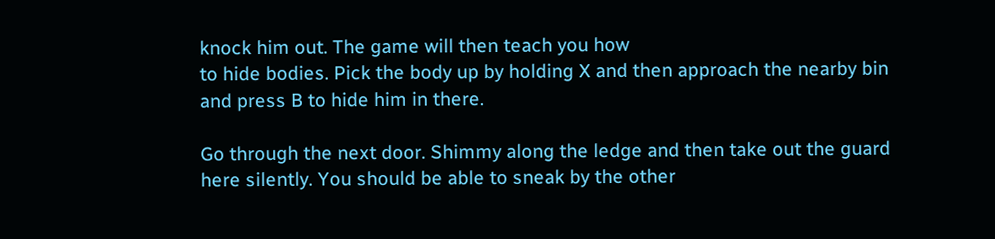knock him out. The game will then teach you how
to hide bodies. Pick the body up by holding X and then approach the nearby bin
and press B to hide him in there.

Go through the next door. Shimmy along the ledge and then take out the guard
here silently. You should be able to sneak by the other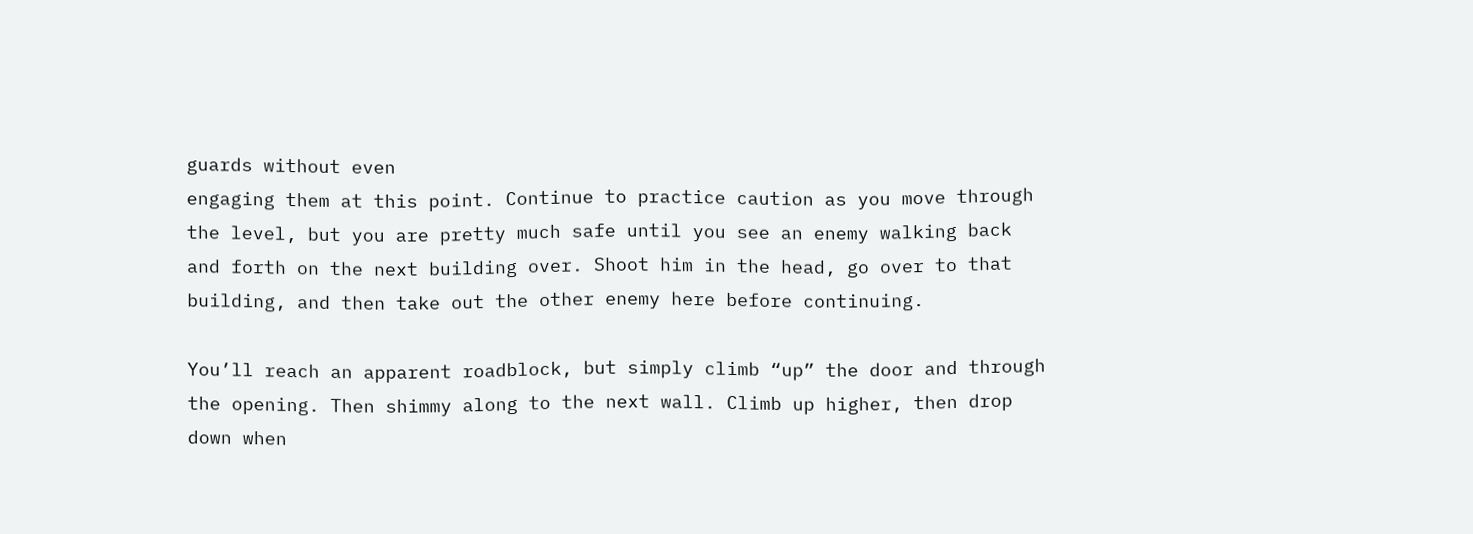guards without even
engaging them at this point. Continue to practice caution as you move through
the level, but you are pretty much safe until you see an enemy walking back
and forth on the next building over. Shoot him in the head, go over to that
building, and then take out the other enemy here before continuing.

You’ll reach an apparent roadblock, but simply climb “up” the door and through
the opening. Then shimmy along to the next wall. Climb up higher, then drop
down when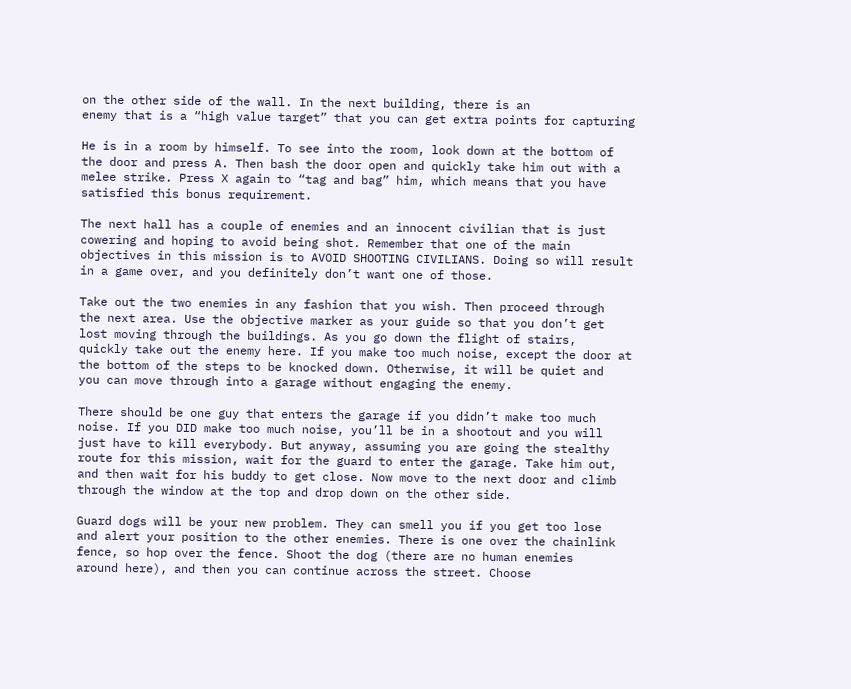on the other side of the wall. In the next building, there is an
enemy that is a “high value target” that you can get extra points for capturing

He is in a room by himself. To see into the room, look down at the bottom of
the door and press A. Then bash the door open and quickly take him out with a
melee strike. Press X again to “tag and bag” him, which means that you have
satisfied this bonus requirement.

The next hall has a couple of enemies and an innocent civilian that is just
cowering and hoping to avoid being shot. Remember that one of the main
objectives in this mission is to AVOID SHOOTING CIVILIANS. Doing so will result
in a game over, and you definitely don’t want one of those.

Take out the two enemies in any fashion that you wish. Then proceed through
the next area. Use the objective marker as your guide so that you don’t get
lost moving through the buildings. As you go down the flight of stairs,
quickly take out the enemy here. If you make too much noise, except the door at
the bottom of the steps to be knocked down. Otherwise, it will be quiet and
you can move through into a garage without engaging the enemy.

There should be one guy that enters the garage if you didn’t make too much
noise. If you DID make too much noise, you’ll be in a shootout and you will
just have to kill everybody. But anyway, assuming you are going the stealthy
route for this mission, wait for the guard to enter the garage. Take him out,
and then wait for his buddy to get close. Now move to the next door and climb
through the window at the top and drop down on the other side.

Guard dogs will be your new problem. They can smell you if you get too lose
and alert your position to the other enemies. There is one over the chainlink
fence, so hop over the fence. Shoot the dog (there are no human enemies
around here), and then you can continue across the street. Choose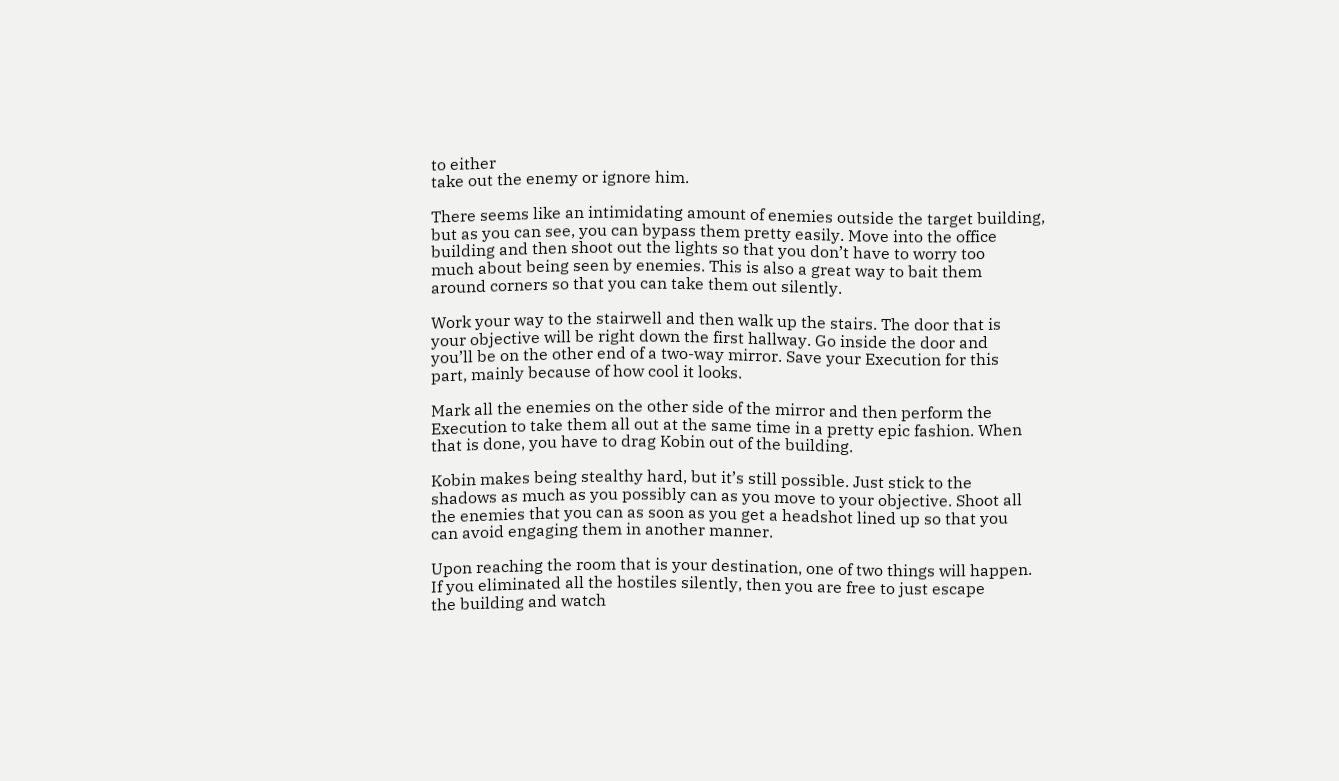to either
take out the enemy or ignore him.

There seems like an intimidating amount of enemies outside the target building,
but as you can see, you can bypass them pretty easily. Move into the office
building and then shoot out the lights so that you don’t have to worry too
much about being seen by enemies. This is also a great way to bait them
around corners so that you can take them out silently.

Work your way to the stairwell and then walk up the stairs. The door that is
your objective will be right down the first hallway. Go inside the door and
you’ll be on the other end of a two-way mirror. Save your Execution for this
part, mainly because of how cool it looks.

Mark all the enemies on the other side of the mirror and then perform the
Execution to take them all out at the same time in a pretty epic fashion. When
that is done, you have to drag Kobin out of the building.

Kobin makes being stealthy hard, but it’s still possible. Just stick to the
shadows as much as you possibly can as you move to your objective. Shoot all
the enemies that you can as soon as you get a headshot lined up so that you
can avoid engaging them in another manner.

Upon reaching the room that is your destination, one of two things will happen.
If you eliminated all the hostiles silently, then you are free to just escape
the building and watch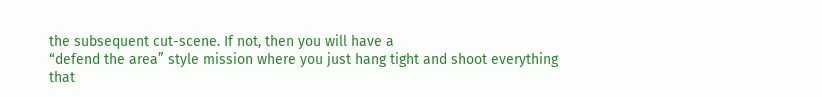the subsequent cut-scene. If not, then you will have a
“defend the area” style mission where you just hang tight and shoot everything
that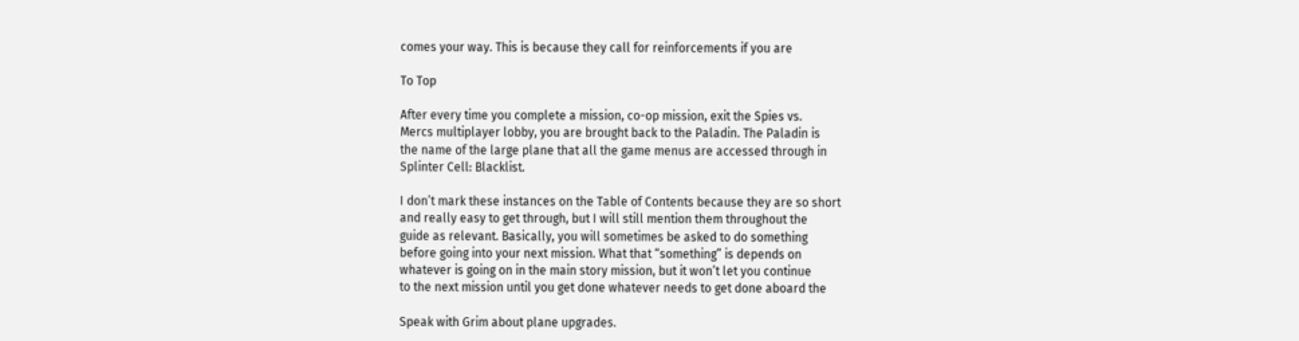comes your way. This is because they call for reinforcements if you are

To Top

After every time you complete a mission, co-op mission, exit the Spies vs.
Mercs multiplayer lobby, you are brought back to the Paladin. The Paladin is
the name of the large plane that all the game menus are accessed through in
Splinter Cell: Blacklist.

I don’t mark these instances on the Table of Contents because they are so short
and really easy to get through, but I will still mention them throughout the
guide as relevant. Basically, you will sometimes be asked to do something
before going into your next mission. What that “something” is depends on
whatever is going on in the main story mission, but it won’t let you continue
to the next mission until you get done whatever needs to get done aboard the

Speak with Grim about plane upgrades.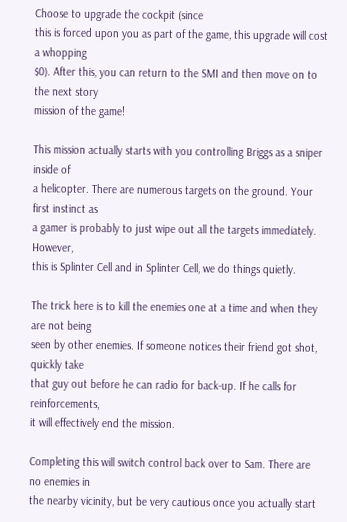Choose to upgrade the cockpit (since
this is forced upon you as part of the game, this upgrade will cost a whopping
$0). After this, you can return to the SMI and then move on to the next story
mission of the game!

This mission actually starts with you controlling Briggs as a sniper inside of
a helicopter. There are numerous targets on the ground. Your first instinct as
a gamer is probably to just wipe out all the targets immediately. However,
this is Splinter Cell and in Splinter Cell, we do things quietly.

The trick here is to kill the enemies one at a time and when they are not being
seen by other enemies. If someone notices their friend got shot, quickly take
that guy out before he can radio for back-up. If he calls for reinforcements,
it will effectively end the mission.

Completing this will switch control back over to Sam. There are no enemies in
the nearby vicinity, but be very cautious once you actually start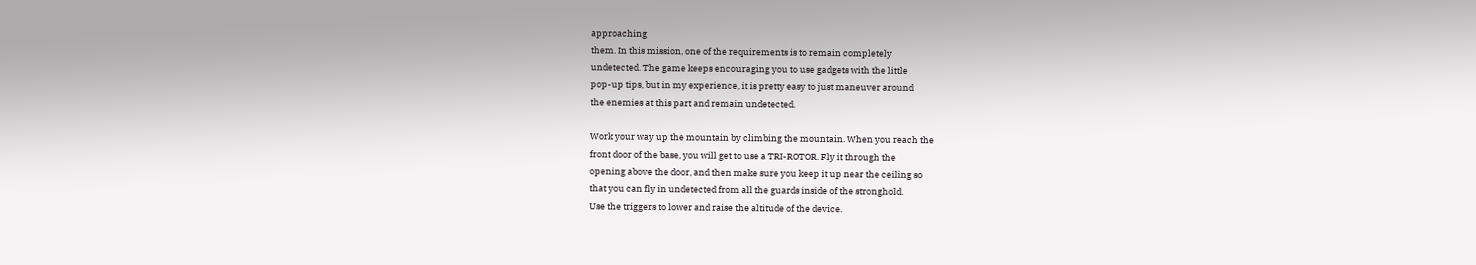approaching
them. In this mission, one of the requirements is to remain completely
undetected. The game keeps encouraging you to use gadgets with the little
pop-up tips, but in my experience, it is pretty easy to just maneuver around
the enemies at this part and remain undetected.

Work your way up the mountain by climbing the mountain. When you reach the
front door of the base, you will get to use a TRI-ROTOR. Fly it through the
opening above the door, and then make sure you keep it up near the ceiling so
that you can fly in undetected from all the guards inside of the stronghold.
Use the triggers to lower and raise the altitude of the device.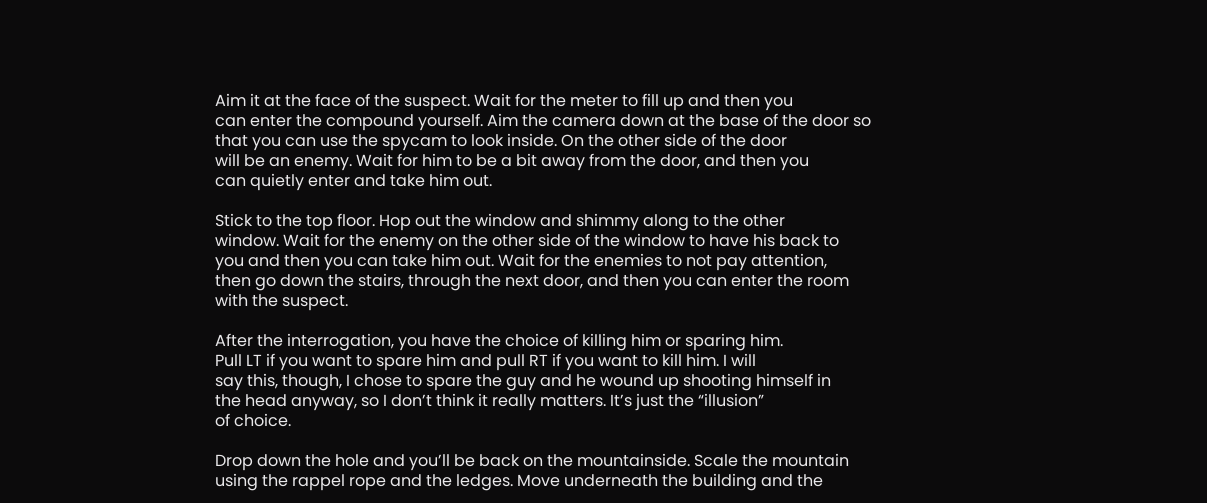Aim it at the face of the suspect. Wait for the meter to fill up and then you
can enter the compound yourself. Aim the camera down at the base of the door so
that you can use the spycam to look inside. On the other side of the door
will be an enemy. Wait for him to be a bit away from the door, and then you
can quietly enter and take him out.

Stick to the top floor. Hop out the window and shimmy along to the other
window. Wait for the enemy on the other side of the window to have his back to
you and then you can take him out. Wait for the enemies to not pay attention,
then go down the stairs, through the next door, and then you can enter the room
with the suspect.

After the interrogation, you have the choice of killing him or sparing him.
Pull LT if you want to spare him and pull RT if you want to kill him. I will
say this, though, I chose to spare the guy and he wound up shooting himself in
the head anyway, so I don’t think it really matters. It’s just the “illusion”
of choice.

Drop down the hole and you’ll be back on the mountainside. Scale the mountain
using the rappel rope and the ledges. Move underneath the building and the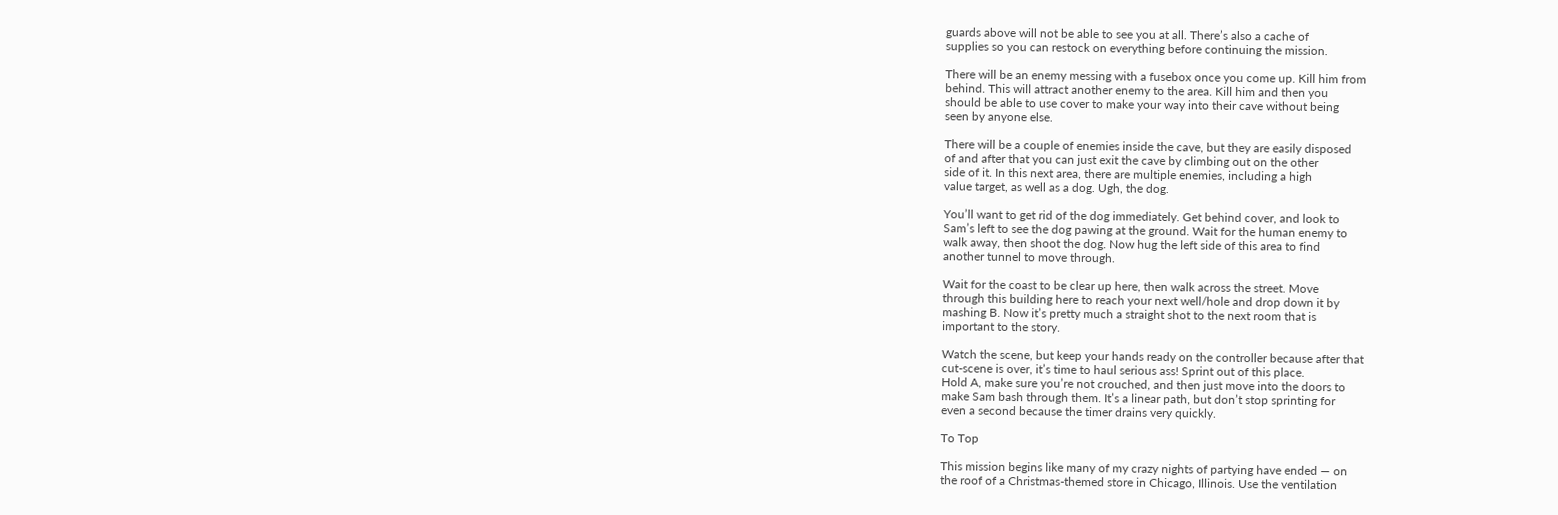guards above will not be able to see you at all. There’s also a cache of
supplies so you can restock on everything before continuing the mission.

There will be an enemy messing with a fusebox once you come up. Kill him from
behind. This will attract another enemy to the area. Kill him and then you
should be able to use cover to make your way into their cave without being
seen by anyone else.

There will be a couple of enemies inside the cave, but they are easily disposed
of and after that you can just exit the cave by climbing out on the other
side of it. In this next area, there are multiple enemies, including a high
value target, as well as a dog. Ugh, the dog.

You’ll want to get rid of the dog immediately. Get behind cover, and look to
Sam’s left to see the dog pawing at the ground. Wait for the human enemy to
walk away, then shoot the dog. Now hug the left side of this area to find
another tunnel to move through.

Wait for the coast to be clear up here, then walk across the street. Move
through this building here to reach your next well/hole and drop down it by
mashing B. Now it’s pretty much a straight shot to the next room that is
important to the story.

Watch the scene, but keep your hands ready on the controller because after that
cut-scene is over, it’s time to haul serious ass! Sprint out of this place.
Hold A, make sure you’re not crouched, and then just move into the doors to
make Sam bash through them. It’s a linear path, but don’t stop sprinting for
even a second because the timer drains very quickly.

To Top

This mission begins like many of my crazy nights of partying have ended — on
the roof of a Christmas-themed store in Chicago, Illinois. Use the ventilation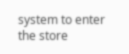system to enter the store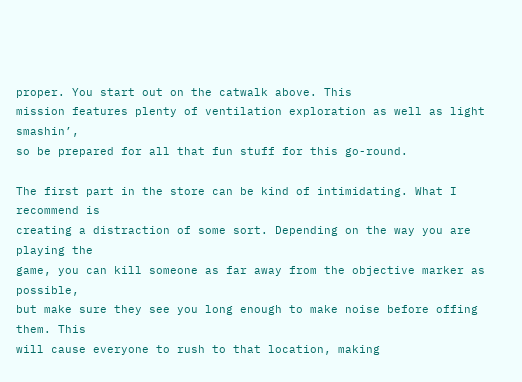proper. You start out on the catwalk above. This
mission features plenty of ventilation exploration as well as light smashin’,
so be prepared for all that fun stuff for this go-round.

The first part in the store can be kind of intimidating. What I recommend is
creating a distraction of some sort. Depending on the way you are playing the
game, you can kill someone as far away from the objective marker as possible,
but make sure they see you long enough to make noise before offing them. This
will cause everyone to rush to that location, making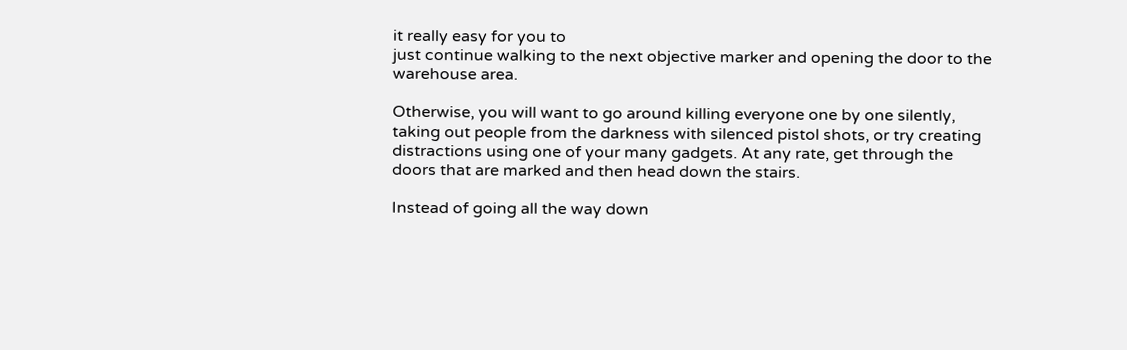it really easy for you to
just continue walking to the next objective marker and opening the door to the
warehouse area.

Otherwise, you will want to go around killing everyone one by one silently,
taking out people from the darkness with silenced pistol shots, or try creating
distractions using one of your many gadgets. At any rate, get through the
doors that are marked and then head down the stairs.

Instead of going all the way down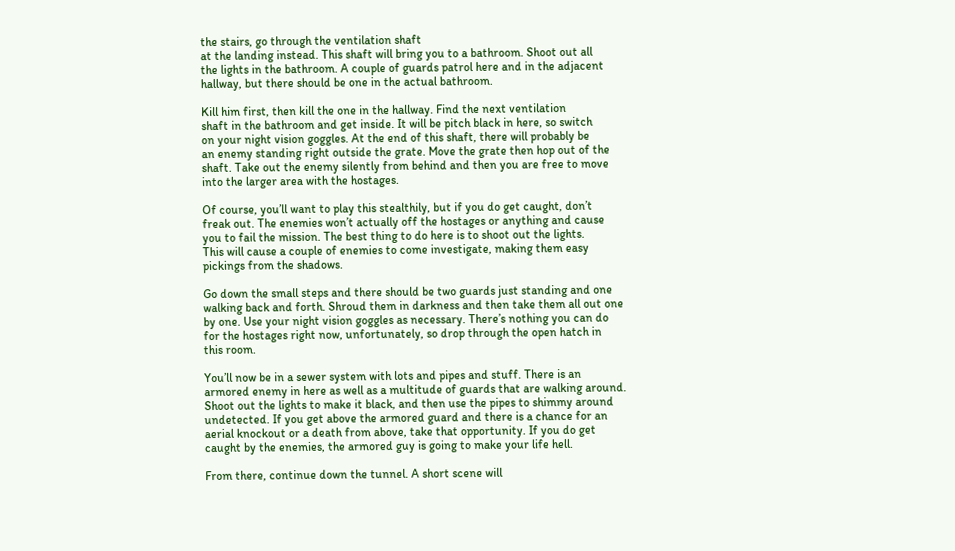the stairs, go through the ventilation shaft
at the landing instead. This shaft will bring you to a bathroom. Shoot out all
the lights in the bathroom. A couple of guards patrol here and in the adjacent
hallway, but there should be one in the actual bathroom.

Kill him first, then kill the one in the hallway. Find the next ventilation
shaft in the bathroom and get inside. It will be pitch black in here, so switch
on your night vision goggles. At the end of this shaft, there will probably be
an enemy standing right outside the grate. Move the grate then hop out of the
shaft. Take out the enemy silently from behind and then you are free to move
into the larger area with the hostages.

Of course, you’ll want to play this stealthily, but if you do get caught, don’t
freak out. The enemies won’t actually off the hostages or anything and cause
you to fail the mission. The best thing to do here is to shoot out the lights.
This will cause a couple of enemies to come investigate, making them easy
pickings from the shadows.

Go down the small steps and there should be two guards just standing and one
walking back and forth. Shroud them in darkness and then take them all out one
by one. Use your night vision goggles as necessary. There’s nothing you can do
for the hostages right now, unfortunately, so drop through the open hatch in
this room.

You’ll now be in a sewer system with lots and pipes and stuff. There is an
armored enemy in here as well as a multitude of guards that are walking around.
Shoot out the lights to make it black, and then use the pipes to shimmy around
undetected. If you get above the armored guard and there is a chance for an
aerial knockout or a death from above, take that opportunity. If you do get
caught by the enemies, the armored guy is going to make your life hell.

From there, continue down the tunnel. A short scene will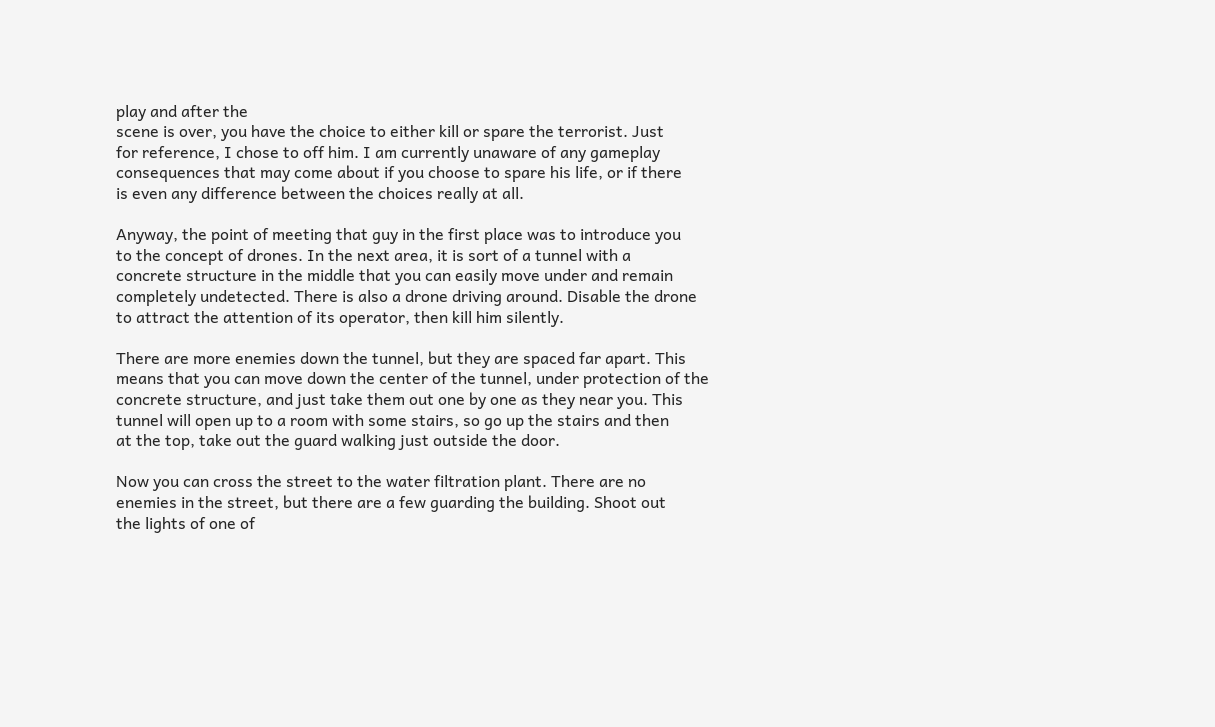play and after the
scene is over, you have the choice to either kill or spare the terrorist. Just
for reference, I chose to off him. I am currently unaware of any gameplay
consequences that may come about if you choose to spare his life, or if there
is even any difference between the choices really at all.

Anyway, the point of meeting that guy in the first place was to introduce you
to the concept of drones. In the next area, it is sort of a tunnel with a
concrete structure in the middle that you can easily move under and remain
completely undetected. There is also a drone driving around. Disable the drone
to attract the attention of its operator, then kill him silently.

There are more enemies down the tunnel, but they are spaced far apart. This
means that you can move down the center of the tunnel, under protection of the
concrete structure, and just take them out one by one as they near you. This
tunnel will open up to a room with some stairs, so go up the stairs and then
at the top, take out the guard walking just outside the door.

Now you can cross the street to the water filtration plant. There are no
enemies in the street, but there are a few guarding the building. Shoot out
the lights of one of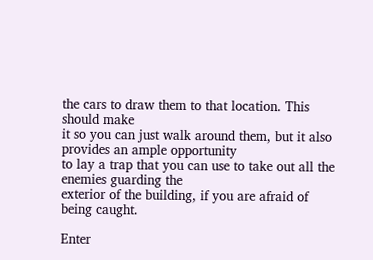the cars to draw them to that location. This should make
it so you can just walk around them, but it also provides an ample opportunity
to lay a trap that you can use to take out all the enemies guarding the
exterior of the building, if you are afraid of being caught.

Enter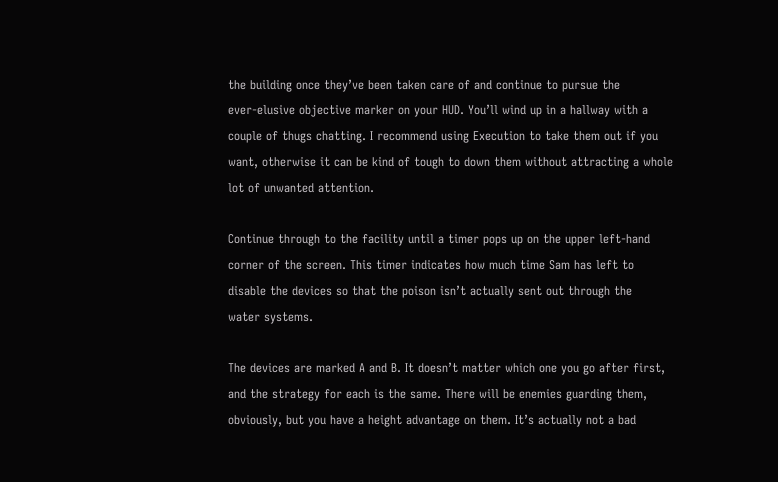the building once they’ve been taken care of and continue to pursue the
ever-elusive objective marker on your HUD. You’ll wind up in a hallway with a
couple of thugs chatting. I recommend using Execution to take them out if you
want, otherwise it can be kind of tough to down them without attracting a whole
lot of unwanted attention.

Continue through to the facility until a timer pops up on the upper left-hand
corner of the screen. This timer indicates how much time Sam has left to
disable the devices so that the poison isn’t actually sent out through the
water systems.

The devices are marked A and B. It doesn’t matter which one you go after first,
and the strategy for each is the same. There will be enemies guarding them,
obviously, but you have a height advantage on them. It’s actually not a bad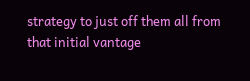strategy to just off them all from that initial vantage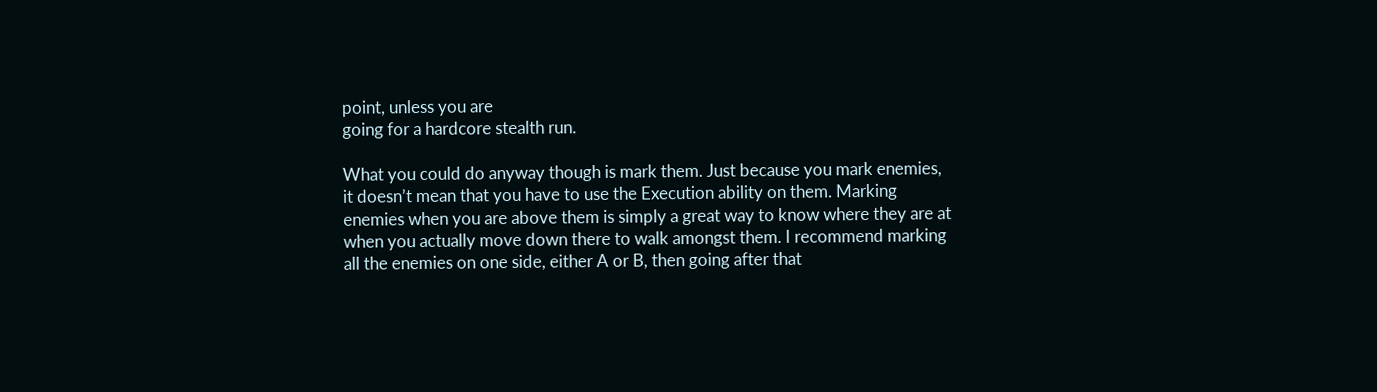point, unless you are
going for a hardcore stealth run.

What you could do anyway though is mark them. Just because you mark enemies,
it doesn’t mean that you have to use the Execution ability on them. Marking
enemies when you are above them is simply a great way to know where they are at
when you actually move down there to walk amongst them. I recommend marking
all the enemies on one side, either A or B, then going after that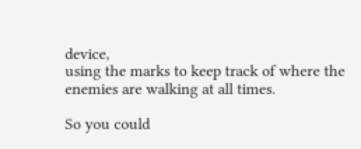device,
using the marks to keep track of where the enemies are walking at all times.

So you could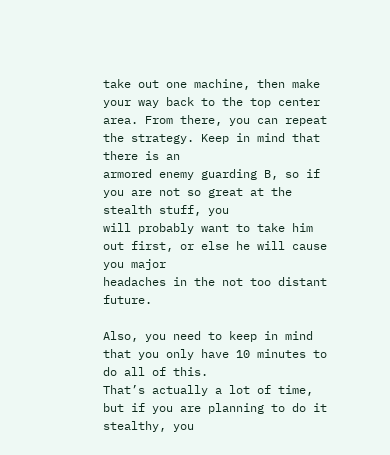take out one machine, then make your way back to the top center
area. From there, you can repeat the strategy. Keep in mind that there is an
armored enemy guarding B, so if you are not so great at the stealth stuff, you
will probably want to take him out first, or else he will cause you major
headaches in the not too distant future.

Also, you need to keep in mind that you only have 10 minutes to do all of this.
That’s actually a lot of time, but if you are planning to do it stealthy, you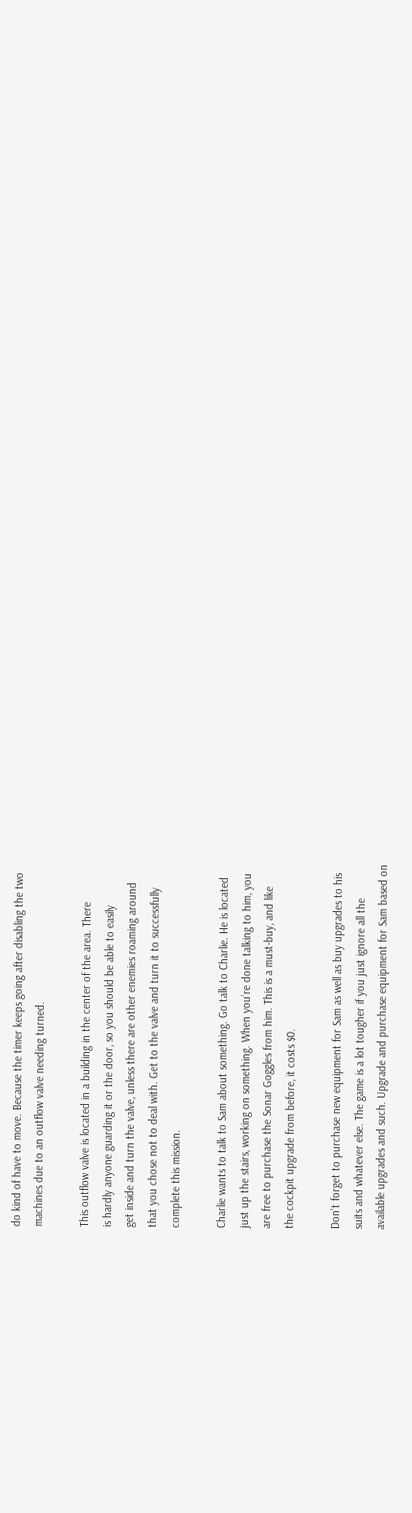do kind of have to move. Because the timer keeps going after disabling the two
machines due to an outflow valve needing turned.

This outflow valve is located in a building in the center of the area. There
is hardly anyone guarding it or the door, so you should be able to easily
get inside and turn the valve, unless there are other enemies roaming around
that you chose not to deal with. Get to the valve and turn it to successfully
complete this mission.

Charlie wants to talk to Sam about something. Go talk to Charlie. He is located
just up the stairs, working on something. When you’re done talking to him, you
are free to purchase the Sonar Goggles from him. This is a must-buy, and like
the cockpit upgrade from before, it costs $0.

Don’t forget to purchase new equipment for Sam as well as buy upgrades to his
suits and whatever else. The game is a lot tougher if you just ignore all the
available upgrades and such. Upgrade and purchase equipment for Sam based on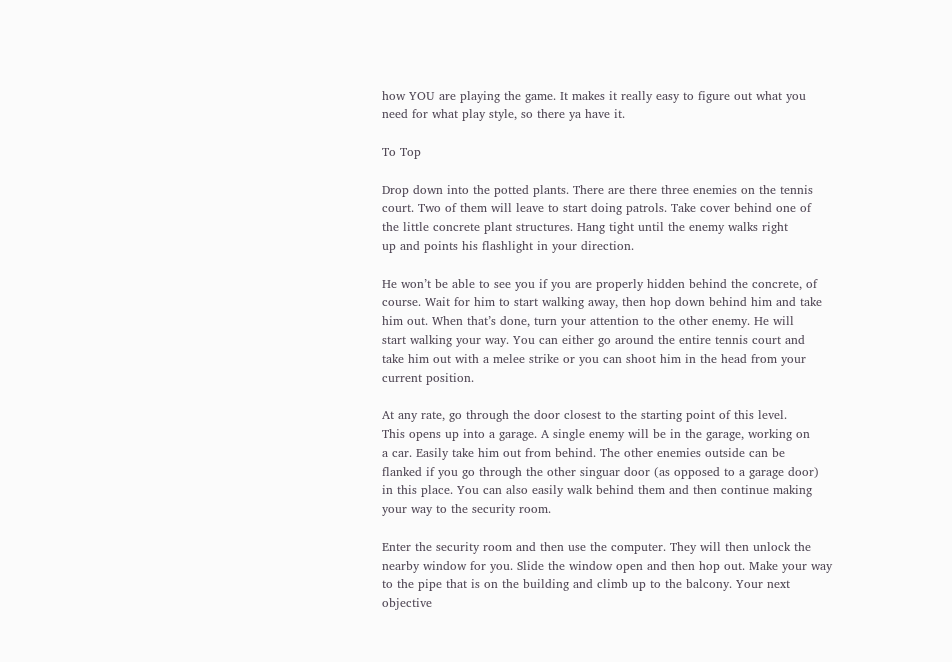how YOU are playing the game. It makes it really easy to figure out what you
need for what play style, so there ya have it.

To Top

Drop down into the potted plants. There are there three enemies on the tennis
court. Two of them will leave to start doing patrols. Take cover behind one of
the little concrete plant structures. Hang tight until the enemy walks right
up and points his flashlight in your direction.

He won’t be able to see you if you are properly hidden behind the concrete, of
course. Wait for him to start walking away, then hop down behind him and take
him out. When that’s done, turn your attention to the other enemy. He will
start walking your way. You can either go around the entire tennis court and
take him out with a melee strike or you can shoot him in the head from your
current position.

At any rate, go through the door closest to the starting point of this level.
This opens up into a garage. A single enemy will be in the garage, working on
a car. Easily take him out from behind. The other enemies outside can be
flanked if you go through the other singuar door (as opposed to a garage door)
in this place. You can also easily walk behind them and then continue making
your way to the security room.

Enter the security room and then use the computer. They will then unlock the
nearby window for you. Slide the window open and then hop out. Make your way
to the pipe that is on the building and climb up to the balcony. Your next
objective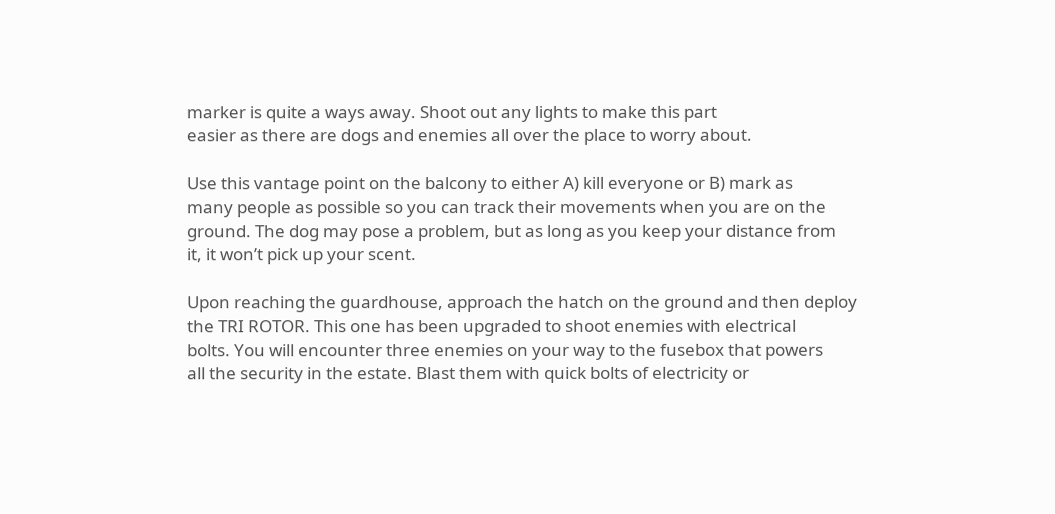marker is quite a ways away. Shoot out any lights to make this part
easier as there are dogs and enemies all over the place to worry about.

Use this vantage point on the balcony to either A) kill everyone or B) mark as
many people as possible so you can track their movements when you are on the
ground. The dog may pose a problem, but as long as you keep your distance from
it, it won’t pick up your scent.

Upon reaching the guardhouse, approach the hatch on the ground and then deploy
the TRI ROTOR. This one has been upgraded to shoot enemies with electrical
bolts. You will encounter three enemies on your way to the fusebox that powers
all the security in the estate. Blast them with quick bolts of electricity or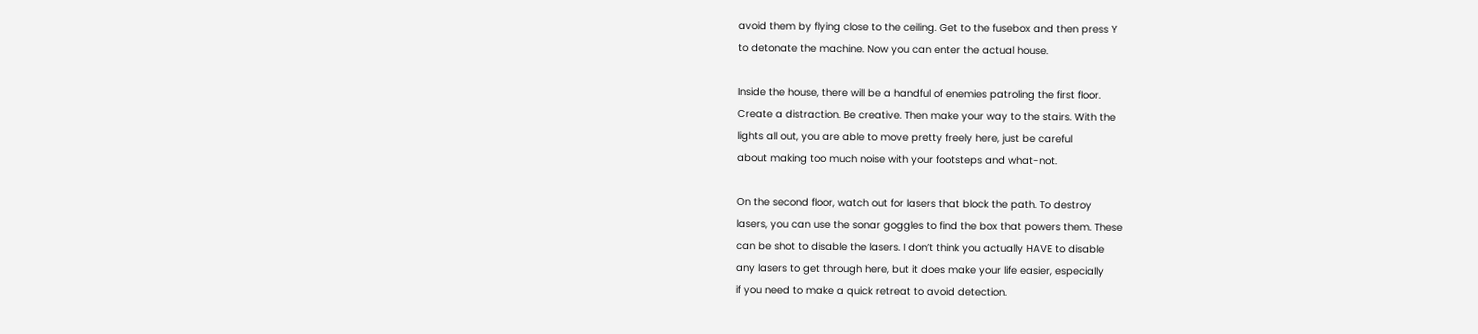avoid them by flying close to the ceiling. Get to the fusebox and then press Y
to detonate the machine. Now you can enter the actual house.

Inside the house, there will be a handful of enemies patroling the first floor.
Create a distraction. Be creative. Then make your way to the stairs. With the
lights all out, you are able to move pretty freely here, just be careful
about making too much noise with your footsteps and what-not.

On the second floor, watch out for lasers that block the path. To destroy
lasers, you can use the sonar goggles to find the box that powers them. These
can be shot to disable the lasers. I don’t think you actually HAVE to disable
any lasers to get through here, but it does make your life easier, especially
if you need to make a quick retreat to avoid detection.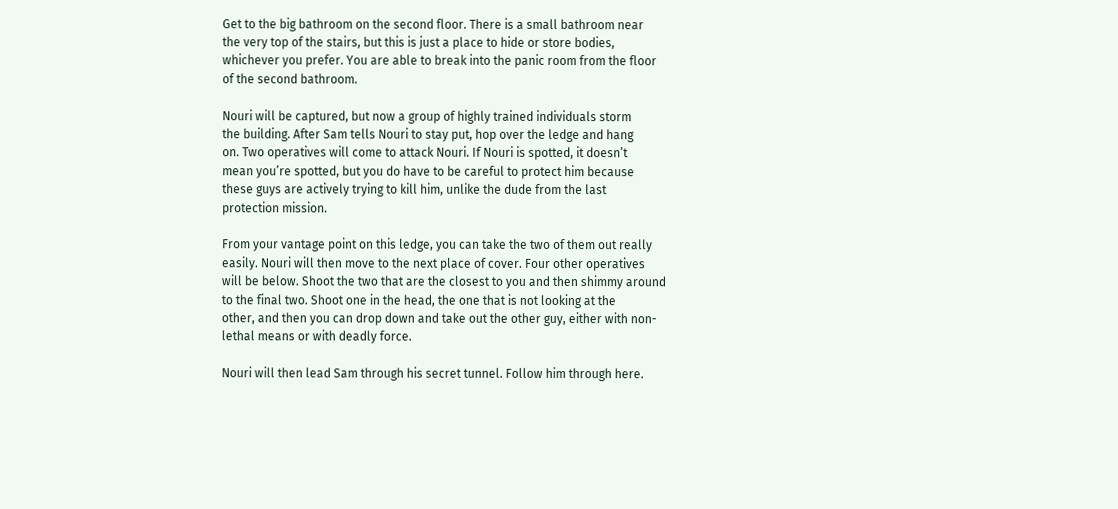Get to the big bathroom on the second floor. There is a small bathroom near
the very top of the stairs, but this is just a place to hide or store bodies,
whichever you prefer. You are able to break into the panic room from the floor
of the second bathroom.

Nouri will be captured, but now a group of highly trained individuals storm
the building. After Sam tells Nouri to stay put, hop over the ledge and hang
on. Two operatives will come to attack Nouri. If Nouri is spotted, it doesn’t
mean you’re spotted, but you do have to be careful to protect him because
these guys are actively trying to kill him, unlike the dude from the last
protection mission.

From your vantage point on this ledge, you can take the two of them out really
easily. Nouri will then move to the next place of cover. Four other operatives
will be below. Shoot the two that are the closest to you and then shimmy around
to the final two. Shoot one in the head, the one that is not looking at the
other, and then you can drop down and take out the other guy, either with non-
lethal means or with deadly force.

Nouri will then lead Sam through his secret tunnel. Follow him through here.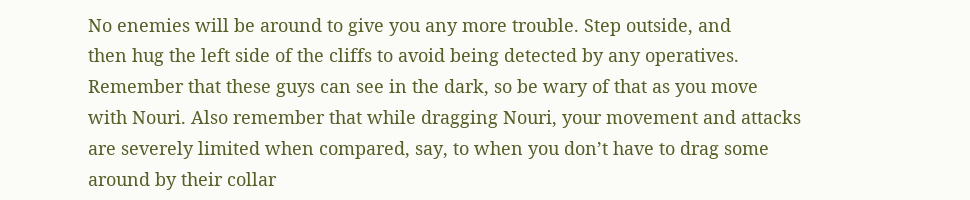No enemies will be around to give you any more trouble. Step outside, and
then hug the left side of the cliffs to avoid being detected by any operatives.
Remember that these guys can see in the dark, so be wary of that as you move
with Nouri. Also remember that while dragging Nouri, your movement and attacks
are severely limited when compared, say, to when you don’t have to drag some
around by their collar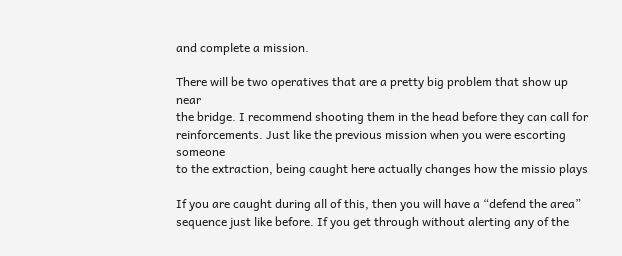and complete a mission.

There will be two operatives that are a pretty big problem that show up near
the bridge. I recommend shooting them in the head before they can call for
reinforcements. Just like the previous mission when you were escorting someone
to the extraction, being caught here actually changes how the missio plays

If you are caught during all of this, then you will have a “defend the area”
sequence just like before. If you get through without alerting any of the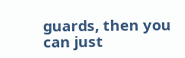guards, then you can just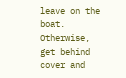leave on the boat. Otherwise, get behind cover and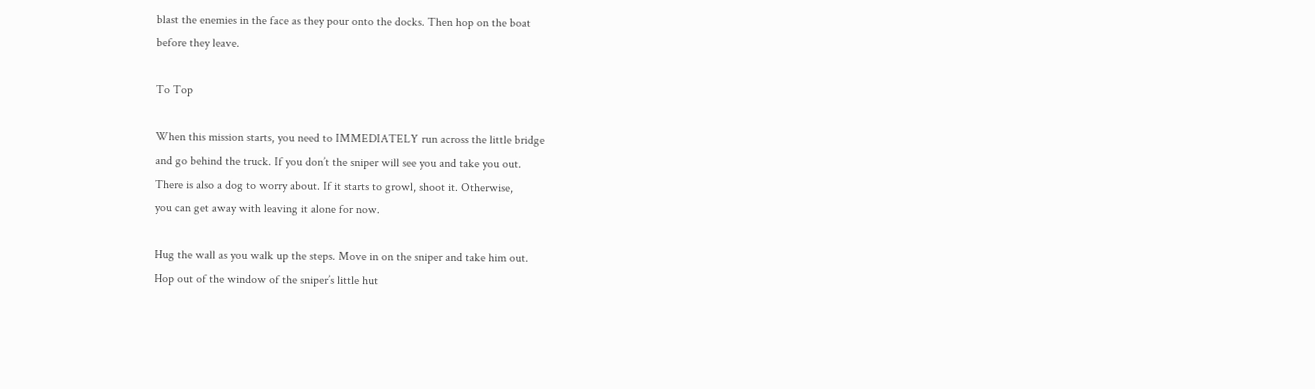blast the enemies in the face as they pour onto the docks. Then hop on the boat
before they leave.

To Top

When this mission starts, you need to IMMEDIATELY run across the little bridge
and go behind the truck. If you don’t the sniper will see you and take you out.
There is also a dog to worry about. If it starts to growl, shoot it. Otherwise,
you can get away with leaving it alone for now.

Hug the wall as you walk up the steps. Move in on the sniper and take him out.
Hop out of the window of the sniper’s little hut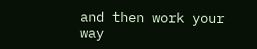and then work your way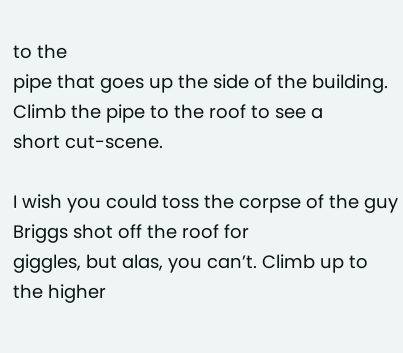to the
pipe that goes up the side of the building. Climb the pipe to the roof to see a
short cut-scene.

I wish you could toss the corpse of the guy Briggs shot off the roof for
giggles, but alas, you can’t. Climb up to the higher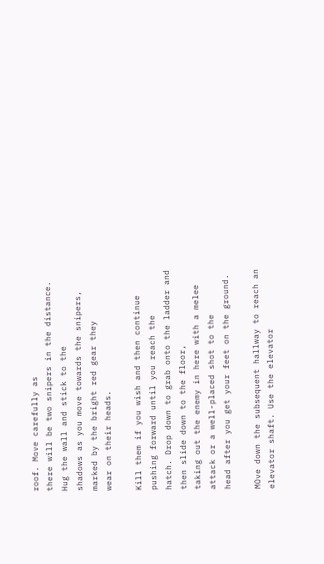roof. Move carefully as
there will be two snipers in the distance. Hug the wall and stick to the
shadows as you move towards the snipers, marked by the bright red gear they
wear on their heads.

Kill them if you wish and then continue pushing forward until you reach the
hatch. Drop down to grab onto the ladder and then slide down to the floor,
taking out the enemy in here with a melee attack or a well-placed shot to the
head after you get your feet on the ground.

MOve down the subsequent hallway to reach an elevator shaft. Use the elevator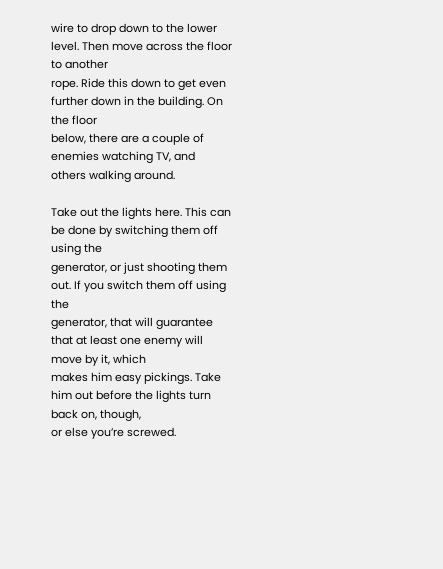wire to drop down to the lower level. Then move across the floor to another
rope. Ride this down to get even further down in the building. On the floor
below, there are a couple of enemies watching TV, and others walking around.

Take out the lights here. This can be done by switching them off using the
generator, or just shooting them out. If you switch them off using the
generator, that will guarantee that at least one enemy will move by it, which
makes him easy pickings. Take him out before the lights turn back on, though,
or else you’re screwed.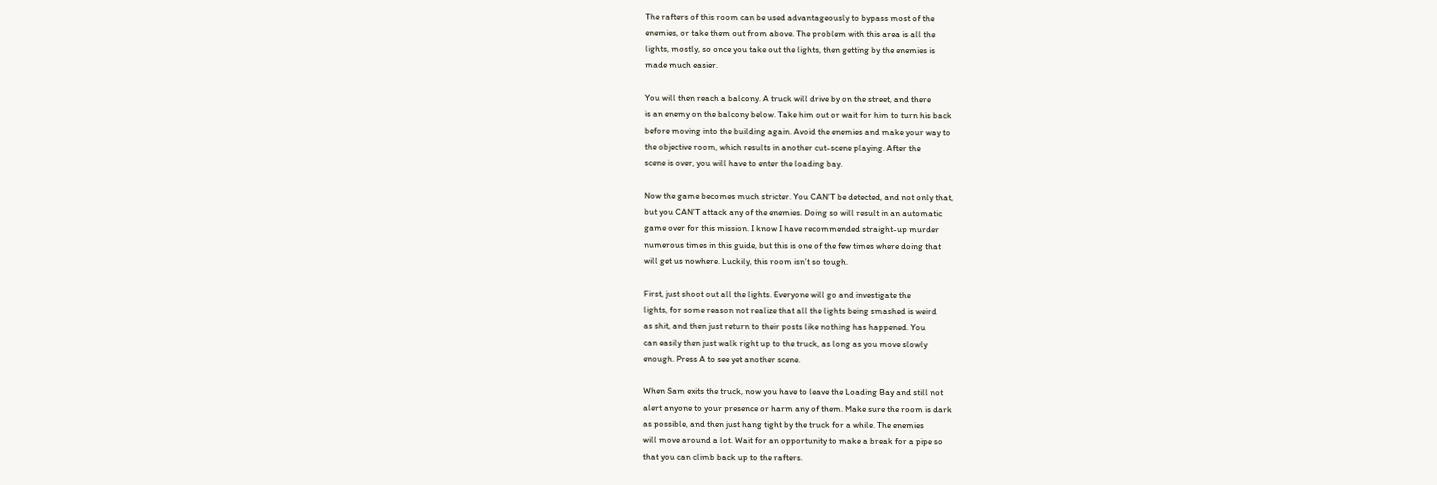The rafters of this room can be used advantageously to bypass most of the
enemies, or take them out from above. The problem with this area is all the
lights, mostly, so once you take out the lights, then getting by the enemies is
made much easier.

You will then reach a balcony. A truck will drive by on the street, and there
is an enemy on the balcony below. Take him out or wait for him to turn his back
before moving into the building again. Avoid the enemies and make your way to
the objective room, which results in another cut-scene playing. After the
scene is over, you will have to enter the loading bay.

Now the game becomes much stricter. You CAN’T be detected, and not only that,
but you CAN’T attack any of the enemies. Doing so will result in an automatic
game over for this mission. I know I have recommended straight-up murder
numerous times in this guide, but this is one of the few times where doing that
will get us nowhere. Luckily, this room isn’t so tough.

First, just shoot out all the lights. Everyone will go and investigate the
lights, for some reason not realize that all the lights being smashed is weird
as shit, and then just return to their posts like nothing has happened. You
can easily then just walk right up to the truck, as long as you move slowly
enough. Press A to see yet another scene.

When Sam exits the truck, now you have to leave the Loading Bay and still not
alert anyone to your presence or harm any of them. Make sure the room is dark
as possible, and then just hang tight by the truck for a while. The enemies
will move around a lot. Wait for an opportunity to make a break for a pipe so
that you can climb back up to the rafters.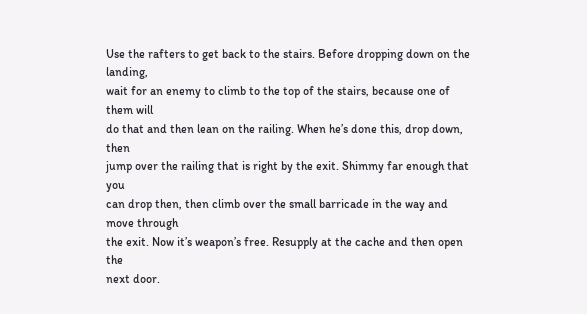Use the rafters to get back to the stairs. Before dropping down on the landing,
wait for an enemy to climb to the top of the stairs, because one of them will
do that and then lean on the railing. When he’s done this, drop down, then
jump over the railing that is right by the exit. Shimmy far enough that you
can drop then, then climb over the small barricade in the way and move through
the exit. Now it’s weapon’s free. Resupply at the cache and then open the
next door.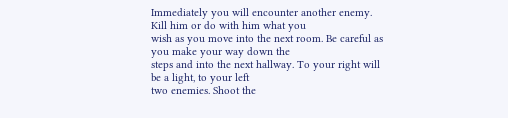Immediately you will encounter another enemy. Kill him or do with him what you
wish as you move into the next room. Be careful as you make your way down the
steps and into the next hallway. To your right will be a light, to your left
two enemies. Shoot the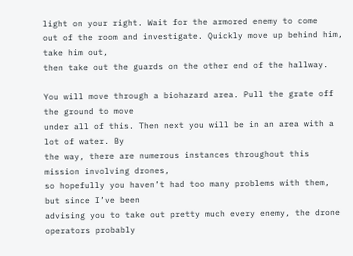light on your right. Wait for the armored enemy to come
out of the room and investigate. Quickly move up behind him, take him out,
then take out the guards on the other end of the hallway.

You will move through a biohazard area. Pull the grate off the ground to move
under all of this. Then next you will be in an area with a lot of water. By
the way, there are numerous instances throughout this mission involving drones,
so hopefully you haven’t had too many problems with them, but since I’ve been
advising you to take out pretty much every enemy, the drone operators probably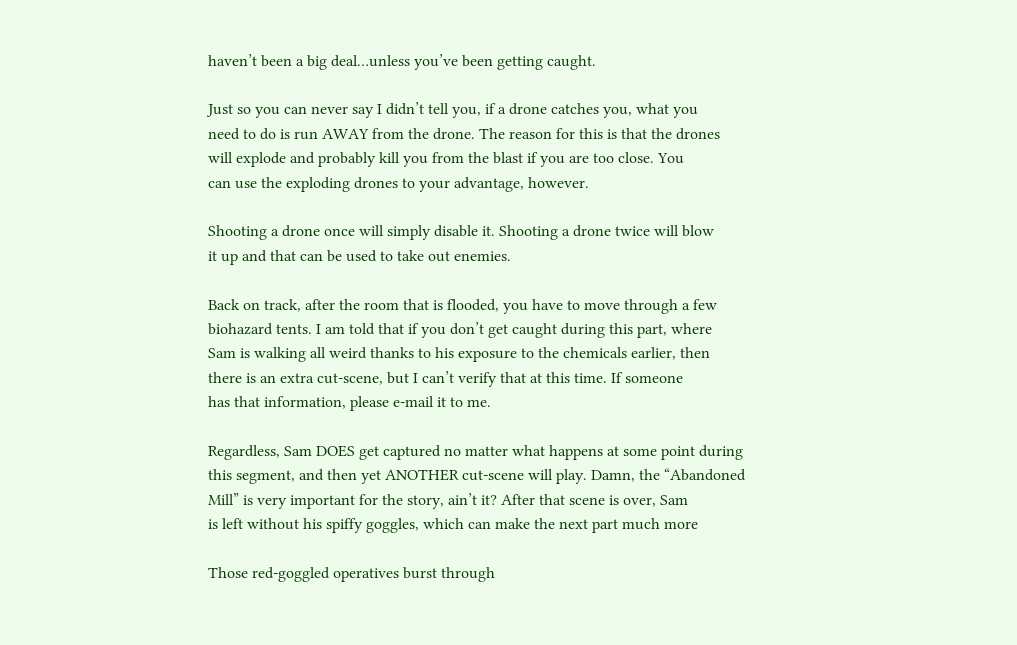haven’t been a big deal…unless you’ve been getting caught.

Just so you can never say I didn’t tell you, if a drone catches you, what you
need to do is run AWAY from the drone. The reason for this is that the drones
will explode and probably kill you from the blast if you are too close. You
can use the exploding drones to your advantage, however.

Shooting a drone once will simply disable it. Shooting a drone twice will blow
it up and that can be used to take out enemies.

Back on track, after the room that is flooded, you have to move through a few
biohazard tents. I am told that if you don’t get caught during this part, where
Sam is walking all weird thanks to his exposure to the chemicals earlier, then
there is an extra cut-scene, but I can’t verify that at this time. If someone
has that information, please e-mail it to me.

Regardless, Sam DOES get captured no matter what happens at some point during
this segment, and then yet ANOTHER cut-scene will play. Damn, the “Abandoned
Mill” is very important for the story, ain’t it? After that scene is over, Sam
is left without his spiffy goggles, which can make the next part much more

Those red-goggled operatives burst through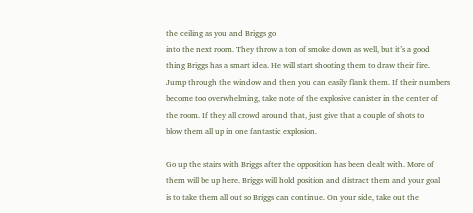the ceiling as you and Briggs go
into the next room. They throw a ton of smoke down as well, but it’s a good
thing Briggs has a smart idea. He will start shooting them to draw their fire.
Jump through the window and then you can easily flank them. If their numbers
become too overwhelming, take note of the explosive canister in the center of
the room. If they all crowd around that, just give that a couple of shots to
blow them all up in one fantastic explosion.

Go up the stairs with Briggs after the opposition has been dealt with. More of
them will be up here. Briggs will hold position and distract them and your goal
is to take them all out so Briggs can continue. On your side, take out the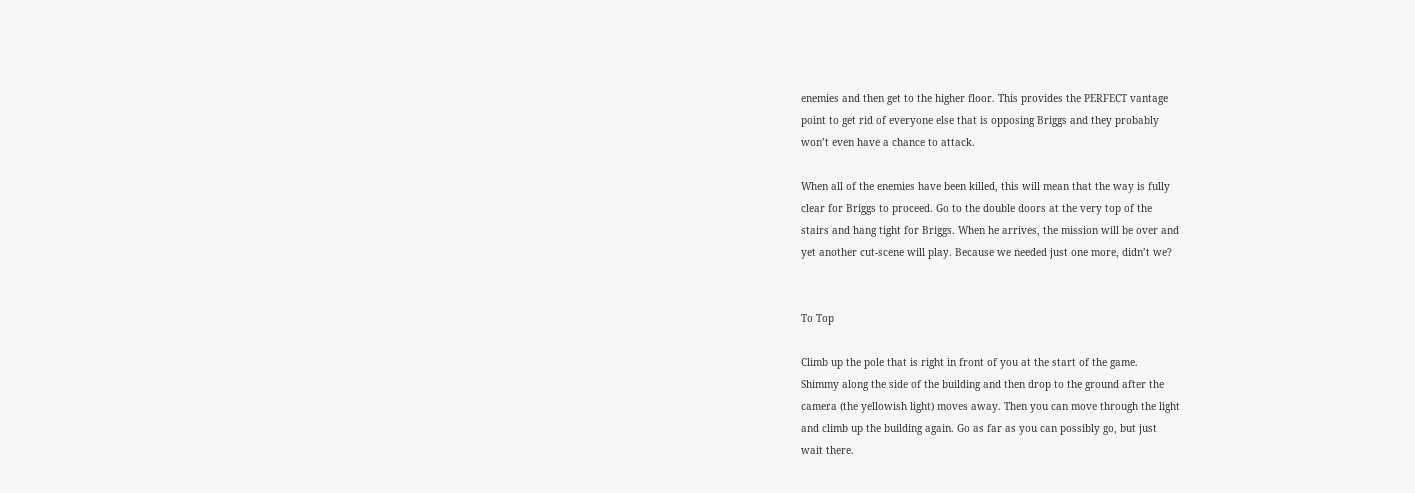enemies and then get to the higher floor. This provides the PERFECT vantage
point to get rid of everyone else that is opposing Briggs and they probably
won’t even have a chance to attack.

When all of the enemies have been killed, this will mean that the way is fully
clear for Briggs to proceed. Go to the double doors at the very top of the
stairs and hang tight for Briggs. When he arrives, the mission will be over and
yet another cut-scene will play. Because we needed just one more, didn’t we?


To Top

Climb up the pole that is right in front of you at the start of the game.
Shimmy along the side of the building and then drop to the ground after the
camera (the yellowish light) moves away. Then you can move through the light
and climb up the building again. Go as far as you can possibly go, but just
wait there.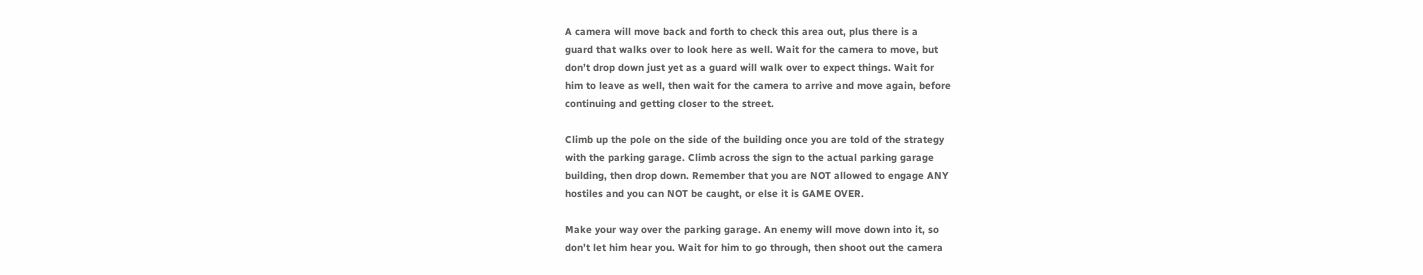A camera will move back and forth to check this area out, plus there is a
guard that walks over to look here as well. Wait for the camera to move, but
don’t drop down just yet as a guard will walk over to expect things. Wait for
him to leave as well, then wait for the camera to arrive and move again, before
continuing and getting closer to the street.

Climb up the pole on the side of the building once you are told of the strategy
with the parking garage. Climb across the sign to the actual parking garage
building, then drop down. Remember that you are NOT allowed to engage ANY
hostiles and you can NOT be caught, or else it is GAME OVER.

Make your way over the parking garage. An enemy will move down into it, so
don’t let him hear you. Wait for him to go through, then shoot out the camera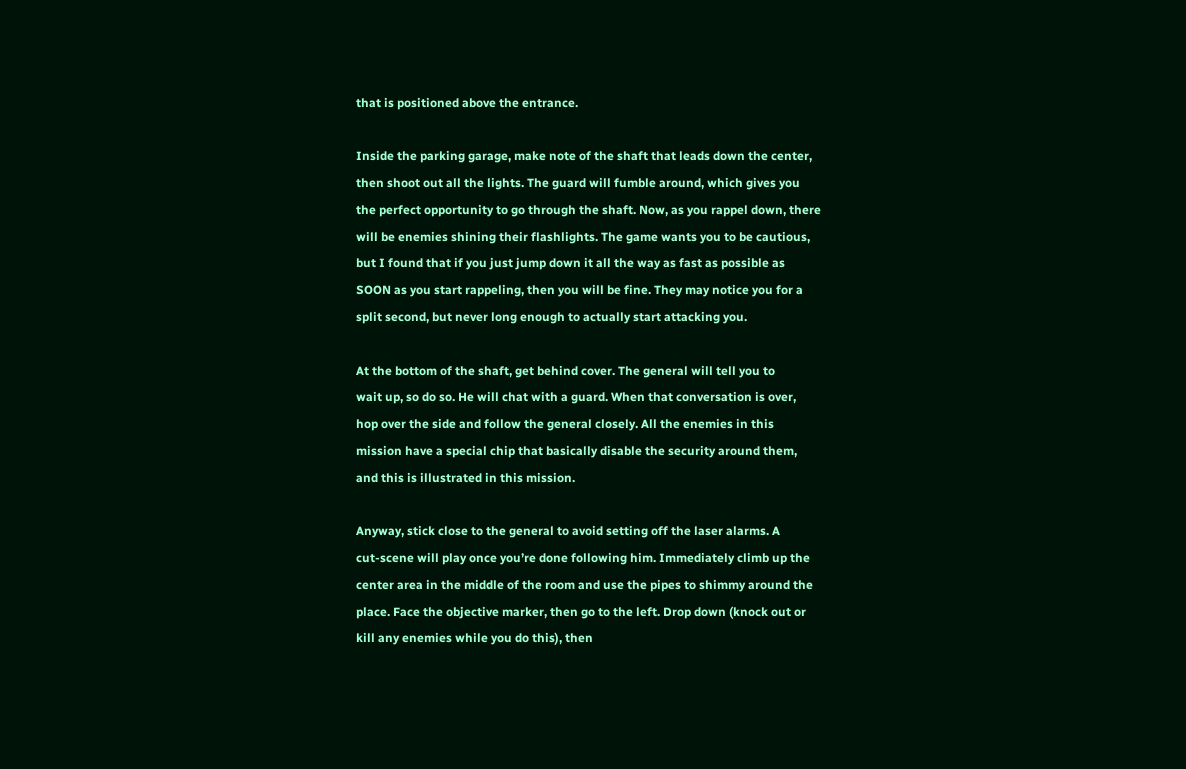that is positioned above the entrance.

Inside the parking garage, make note of the shaft that leads down the center,
then shoot out all the lights. The guard will fumble around, which gives you
the perfect opportunity to go through the shaft. Now, as you rappel down, there
will be enemies shining their flashlights. The game wants you to be cautious,
but I found that if you just jump down it all the way as fast as possible as
SOON as you start rappeling, then you will be fine. They may notice you for a
split second, but never long enough to actually start attacking you.

At the bottom of the shaft, get behind cover. The general will tell you to
wait up, so do so. He will chat with a guard. When that conversation is over,
hop over the side and follow the general closely. All the enemies in this
mission have a special chip that basically disable the security around them,
and this is illustrated in this mission.

Anyway, stick close to the general to avoid setting off the laser alarms. A
cut-scene will play once you’re done following him. Immediately climb up the
center area in the middle of the room and use the pipes to shimmy around the
place. Face the objective marker, then go to the left. Drop down (knock out or
kill any enemies while you do this), then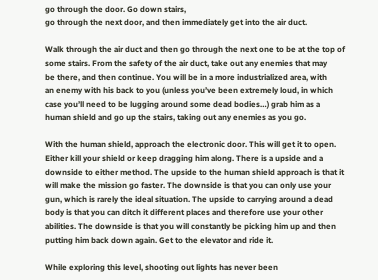go through the door. Go down stairs,
go through the next door, and then immediately get into the air duct.

Walk through the air duct and then go through the next one to be at the top of
some stairs. From the safety of the air duct, take out any enemies that may
be there, and then continue. You will be in a more industrialized area, with
an enemy with his back to you (unless you’ve been extremely loud, in which
case you’ll need to be lugging around some dead bodies…) grab him as a
human shield and go up the stairs, taking out any enemies as you go.

With the human shield, approach the electronic door. This will get it to open.
Either kill your shield or keep dragging him along. There is a upside and a
downside to either method. The upside to the human shield approach is that it
will make the mission go faster. The downside is that you can only use your
gun, which is rarely the ideal situation. The upside to carrying around a dead
body is that you can ditch it different places and therefore use your other
abilities. The downside is that you will constantly be picking him up and then
putting him back down again. Get to the elevator and ride it.

While exploring this level, shooting out lights has never been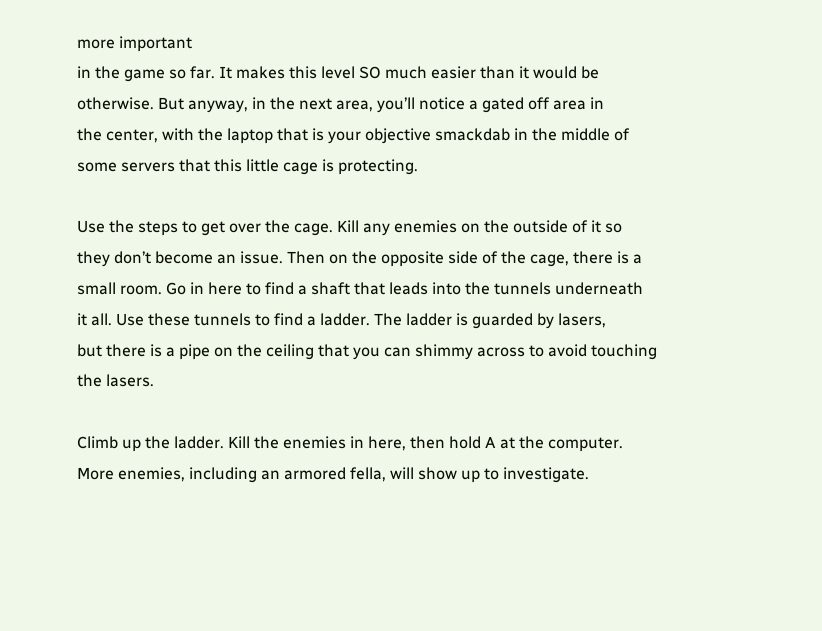more important
in the game so far. It makes this level SO much easier than it would be
otherwise. But anyway, in the next area, you’ll notice a gated off area in
the center, with the laptop that is your objective smackdab in the middle of
some servers that this little cage is protecting.

Use the steps to get over the cage. Kill any enemies on the outside of it so
they don’t become an issue. Then on the opposite side of the cage, there is a
small room. Go in here to find a shaft that leads into the tunnels underneath
it all. Use these tunnels to find a ladder. The ladder is guarded by lasers,
but there is a pipe on the ceiling that you can shimmy across to avoid touching
the lasers.

Climb up the ladder. Kill the enemies in here, then hold A at the computer.
More enemies, including an armored fella, will show up to investigate.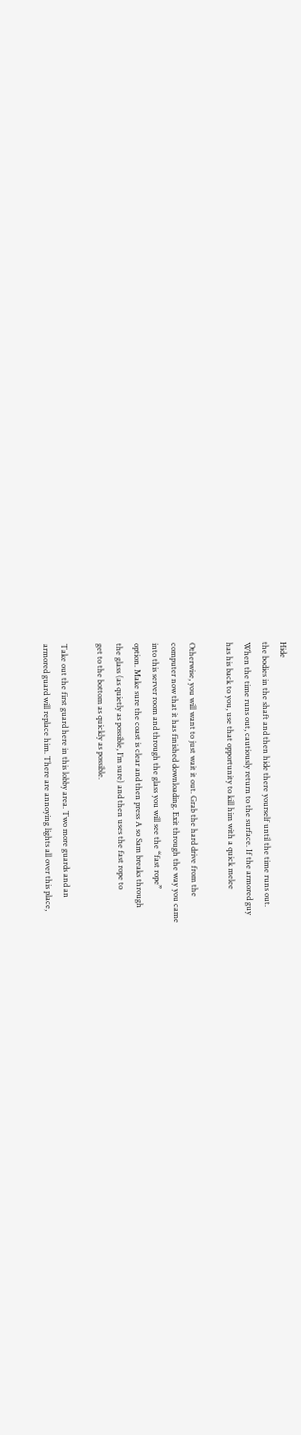Hide
the bodies in the shaft and then hide there yourself until the time runs out.
When the time runs out, cautiously return to the surface. If the armored guy
has his back to you, use that opportunity to kill him with a quick melee

Otherwise, you will want to just wait it out. Grab the hard drive from the
computer now that it has finished downloading. Exit through the way you came
into this server room and through the glass you will see the “fast rope”
option. Make sure the coast is clear and then press A so Sam breaks through
the glass (as quietly as possible, I’m sure) and then uses the fast rope to
get to the bottom as quickly as possible.

Take out the first guard here in this lobby area. Two more guards and an
armored guard will replace him. There are annoying lights all over this place,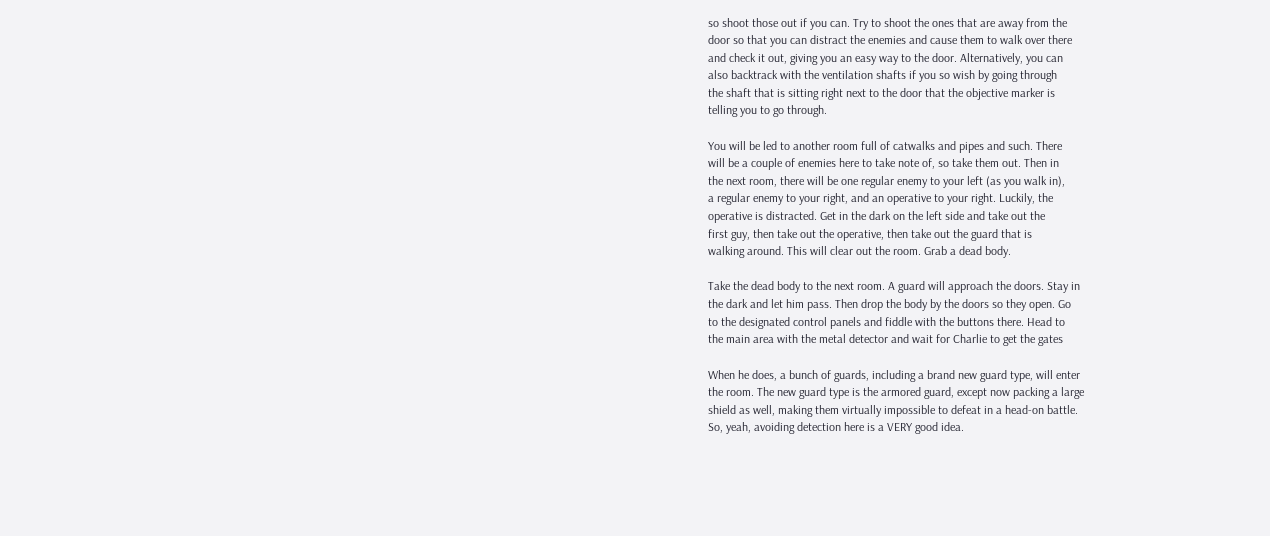so shoot those out if you can. Try to shoot the ones that are away from the
door so that you can distract the enemies and cause them to walk over there
and check it out, giving you an easy way to the door. Alternatively, you can
also backtrack with the ventilation shafts if you so wish by going through
the shaft that is sitting right next to the door that the objective marker is
telling you to go through.

You will be led to another room full of catwalks and pipes and such. There
will be a couple of enemies here to take note of, so take them out. Then in
the next room, there will be one regular enemy to your left (as you walk in),
a regular enemy to your right, and an operative to your right. Luckily, the
operative is distracted. Get in the dark on the left side and take out the
first guy, then take out the operative, then take out the guard that is
walking around. This will clear out the room. Grab a dead body.

Take the dead body to the next room. A guard will approach the doors. Stay in
the dark and let him pass. Then drop the body by the doors so they open. Go
to the designated control panels and fiddle with the buttons there. Head to
the main area with the metal detector and wait for Charlie to get the gates

When he does, a bunch of guards, including a brand new guard type, will enter
the room. The new guard type is the armored guard, except now packing a large
shield as well, making them virtually impossible to defeat in a head-on battle.
So, yeah, avoiding detection here is a VERY good idea.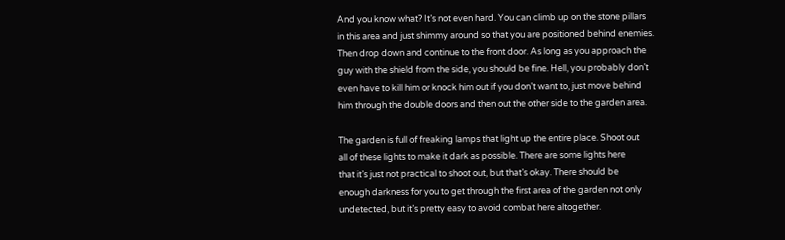And you know what? It’s not even hard. You can climb up on the stone pillars
in this area and just shimmy around so that you are positioned behind enemies.
Then drop down and continue to the front door. As long as you approach the
guy with the shield from the side, you should be fine. Hell, you probably don’t
even have to kill him or knock him out if you don’t want to, just move behind
him through the double doors and then out the other side to the garden area.

The garden is full of freaking lamps that light up the entire place. Shoot out
all of these lights to make it dark as possible. There are some lights here
that it’s just not practical to shoot out, but that’s okay. There should be
enough darkness for you to get through the first area of the garden not only
undetected, but it’s pretty easy to avoid combat here altogether.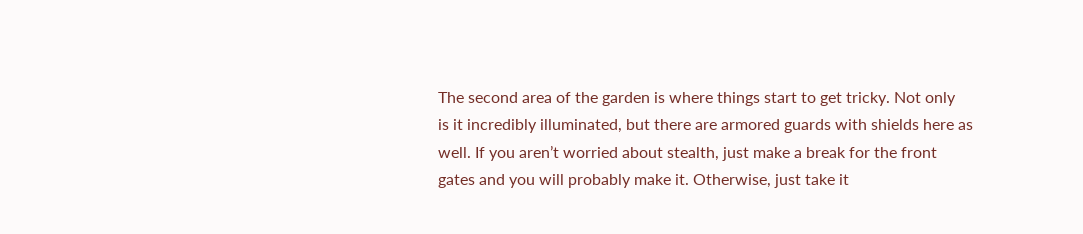The second area of the garden is where things start to get tricky. Not only
is it incredibly illuminated, but there are armored guards with shields here as
well. If you aren’t worried about stealth, just make a break for the front
gates and you will probably make it. Otherwise, just take it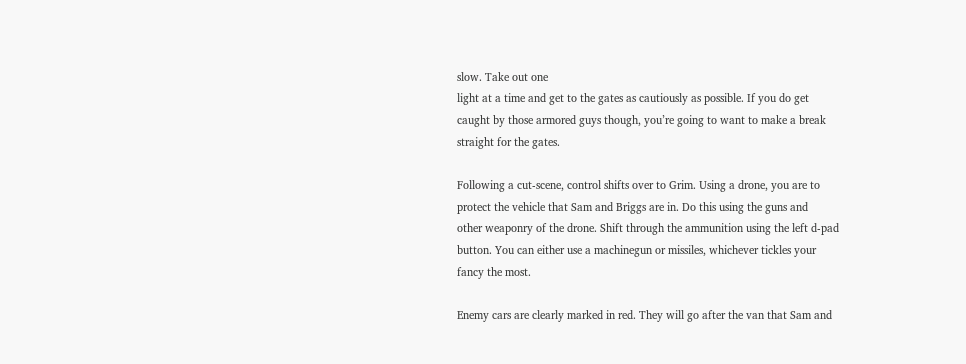slow. Take out one
light at a time and get to the gates as cautiously as possible. If you do get
caught by those armored guys though, you’re going to want to make a break
straight for the gates.

Following a cut-scene, control shifts over to Grim. Using a drone, you are to
protect the vehicle that Sam and Briggs are in. Do this using the guns and
other weaponry of the drone. Shift through the ammunition using the left d-pad
button. You can either use a machinegun or missiles, whichever tickles your
fancy the most.

Enemy cars are clearly marked in red. They will go after the van that Sam and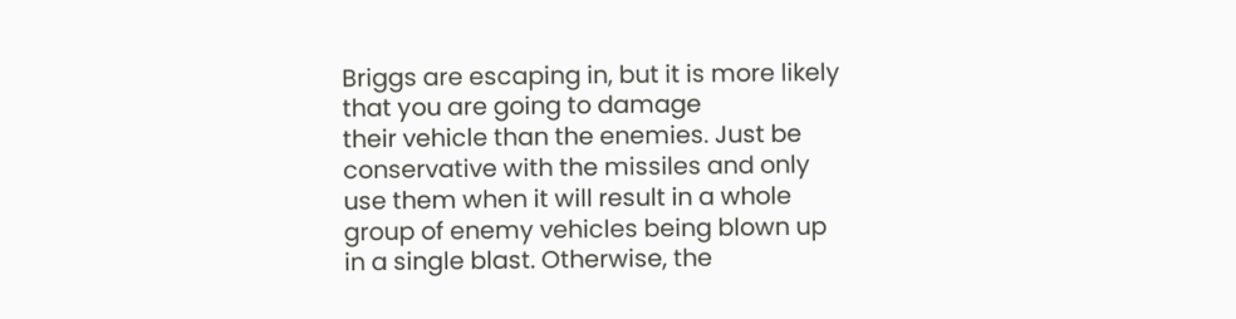Briggs are escaping in, but it is more likely that you are going to damage
their vehicle than the enemies. Just be conservative with the missiles and only
use them when it will result in a whole group of enemy vehicles being blown up
in a single blast. Otherwise, the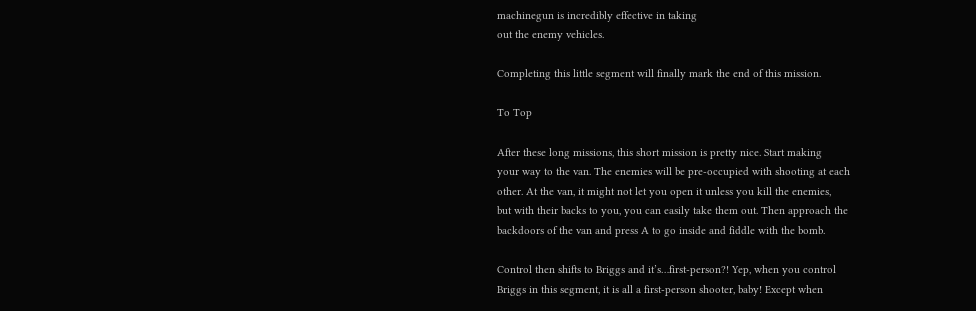machinegun is incredibly effective in taking
out the enemy vehicles.

Completing this little segment will finally mark the end of this mission.

To Top

After these long missions, this short mission is pretty nice. Start making
your way to the van. The enemies will be pre-occupied with shooting at each
other. At the van, it might not let you open it unless you kill the enemies,
but with their backs to you, you can easily take them out. Then approach the
backdoors of the van and press A to go inside and fiddle with the bomb.

Control then shifts to Briggs and it’s…first-person?! Yep, when you control
Briggs in this segment, it is all a first-person shooter, baby! Except when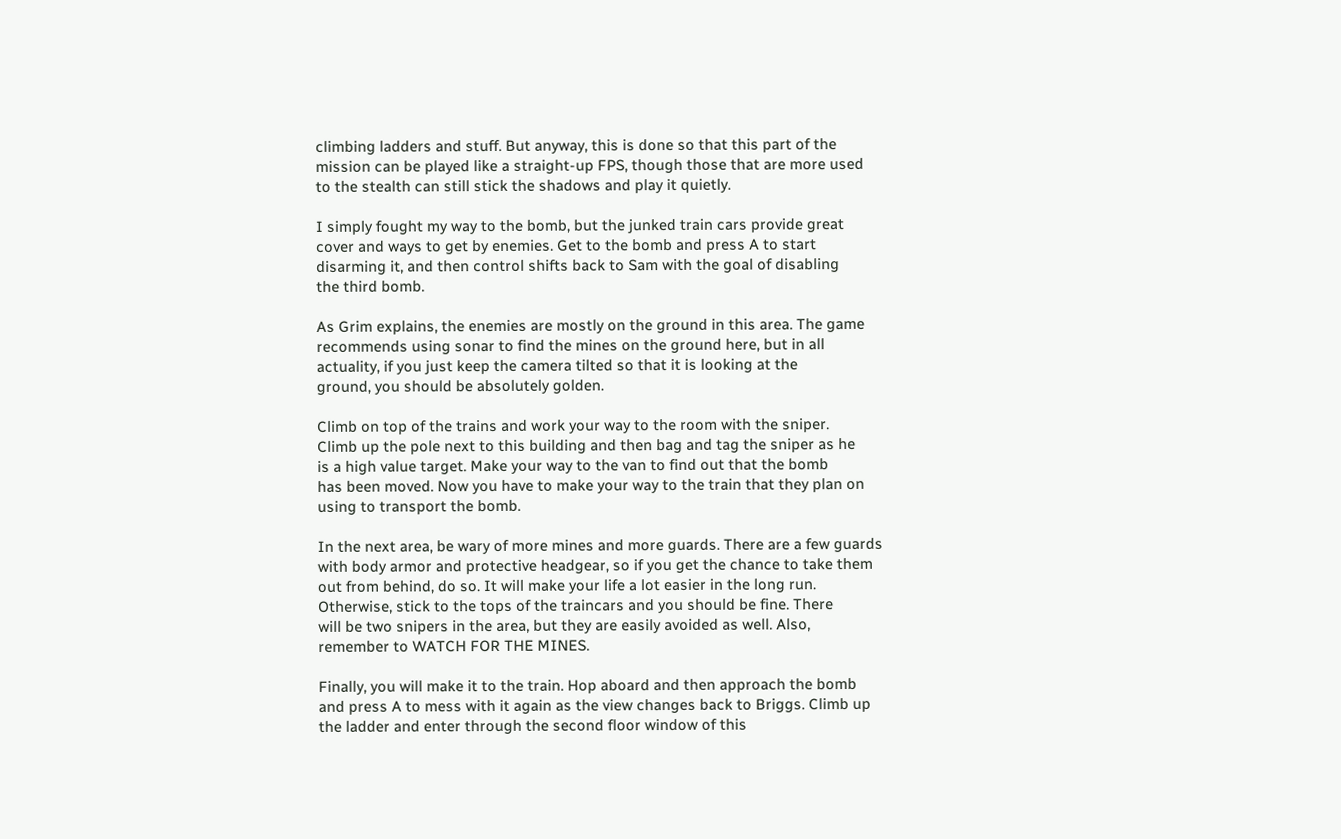climbing ladders and stuff. But anyway, this is done so that this part of the
mission can be played like a straight-up FPS, though those that are more used
to the stealth can still stick the shadows and play it quietly.

I simply fought my way to the bomb, but the junked train cars provide great
cover and ways to get by enemies. Get to the bomb and press A to start
disarming it, and then control shifts back to Sam with the goal of disabling
the third bomb.

As Grim explains, the enemies are mostly on the ground in this area. The game
recommends using sonar to find the mines on the ground here, but in all
actuality, if you just keep the camera tilted so that it is looking at the
ground, you should be absolutely golden.

Climb on top of the trains and work your way to the room with the sniper.
Climb up the pole next to this building and then bag and tag the sniper as he
is a high value target. Make your way to the van to find out that the bomb
has been moved. Now you have to make your way to the train that they plan on
using to transport the bomb.

In the next area, be wary of more mines and more guards. There are a few guards
with body armor and protective headgear, so if you get the chance to take them
out from behind, do so. It will make your life a lot easier in the long run.
Otherwise, stick to the tops of the traincars and you should be fine. There
will be two snipers in the area, but they are easily avoided as well. Also,
remember to WATCH FOR THE MINES.

Finally, you will make it to the train. Hop aboard and then approach the bomb
and press A to mess with it again as the view changes back to Briggs. Climb up
the ladder and enter through the second floor window of this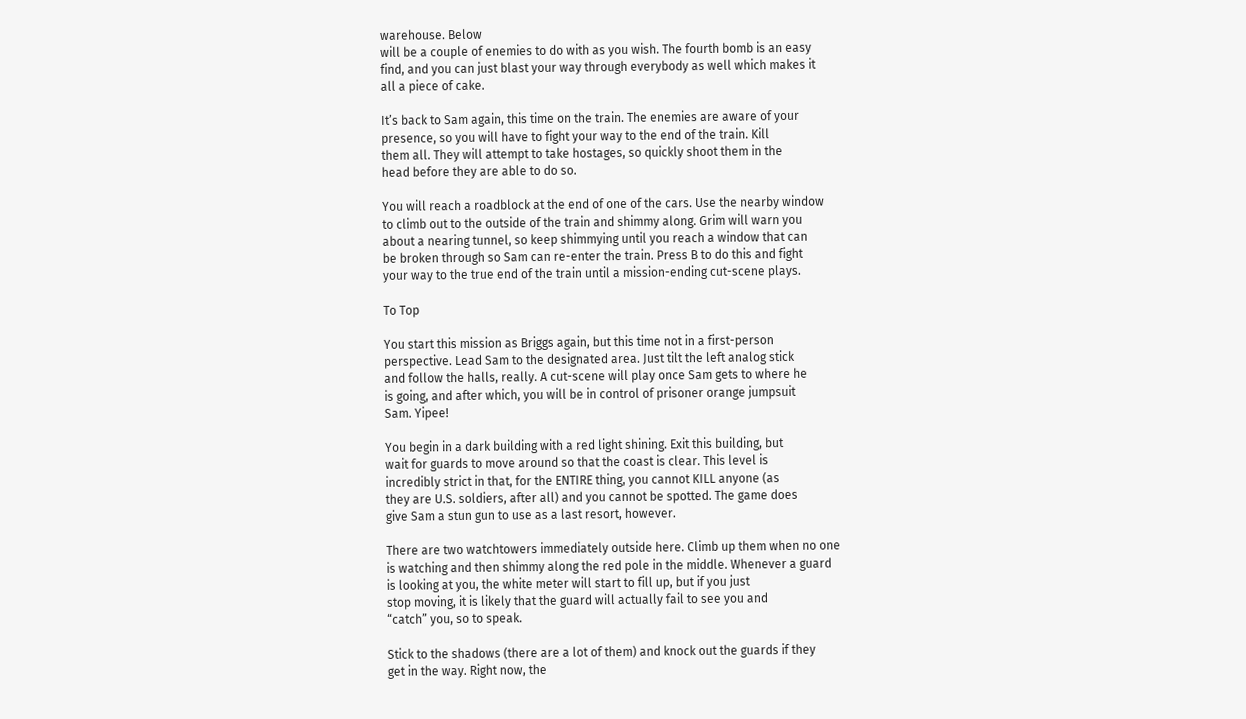warehouse. Below
will be a couple of enemies to do with as you wish. The fourth bomb is an easy
find, and you can just blast your way through everybody as well which makes it
all a piece of cake.

It’s back to Sam again, this time on the train. The enemies are aware of your
presence, so you will have to fight your way to the end of the train. Kill
them all. They will attempt to take hostages, so quickly shoot them in the
head before they are able to do so.

You will reach a roadblock at the end of one of the cars. Use the nearby window
to climb out to the outside of the train and shimmy along. Grim will warn you
about a nearing tunnel, so keep shimmying until you reach a window that can
be broken through so Sam can re-enter the train. Press B to do this and fight
your way to the true end of the train until a mission-ending cut-scene plays.

To Top

You start this mission as Briggs again, but this time not in a first-person
perspective. Lead Sam to the designated area. Just tilt the left analog stick
and follow the halls, really. A cut-scene will play once Sam gets to where he
is going, and after which, you will be in control of prisoner orange jumpsuit
Sam. Yipee!

You begin in a dark building with a red light shining. Exit this building, but
wait for guards to move around so that the coast is clear. This level is
incredibly strict in that, for the ENTIRE thing, you cannot KILL anyone (as
they are U.S. soldiers, after all) and you cannot be spotted. The game does
give Sam a stun gun to use as a last resort, however.

There are two watchtowers immediately outside here. Climb up them when no one
is watching and then shimmy along the red pole in the middle. Whenever a guard
is looking at you, the white meter will start to fill up, but if you just
stop moving, it is likely that the guard will actually fail to see you and
“catch” you, so to speak.

Stick to the shadows (there are a lot of them) and knock out the guards if they
get in the way. Right now, the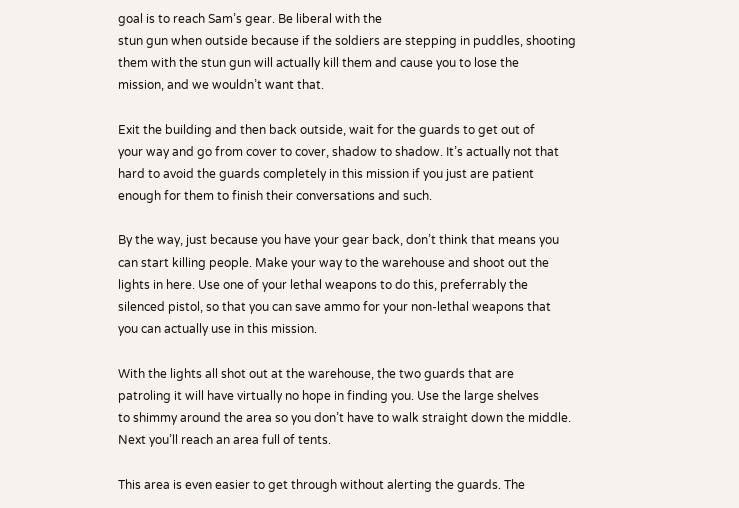goal is to reach Sam’s gear. Be liberal with the
stun gun when outside because if the soldiers are stepping in puddles, shooting
them with the stun gun will actually kill them and cause you to lose the
mission, and we wouldn’t want that.

Exit the building and then back outside, wait for the guards to get out of
your way and go from cover to cover, shadow to shadow. It’s actually not that
hard to avoid the guards completely in this mission if you just are patient
enough for them to finish their conversations and such.

By the way, just because you have your gear back, don’t think that means you
can start killing people. Make your way to the warehouse and shoot out the
lights in here. Use one of your lethal weapons to do this, preferrably the
silenced pistol, so that you can save ammo for your non-lethal weapons that
you can actually use in this mission.

With the lights all shot out at the warehouse, the two guards that are
patroling it will have virtually no hope in finding you. Use the large shelves
to shimmy around the area so you don’t have to walk straight down the middle.
Next you’ll reach an area full of tents.

This area is even easier to get through without alerting the guards. The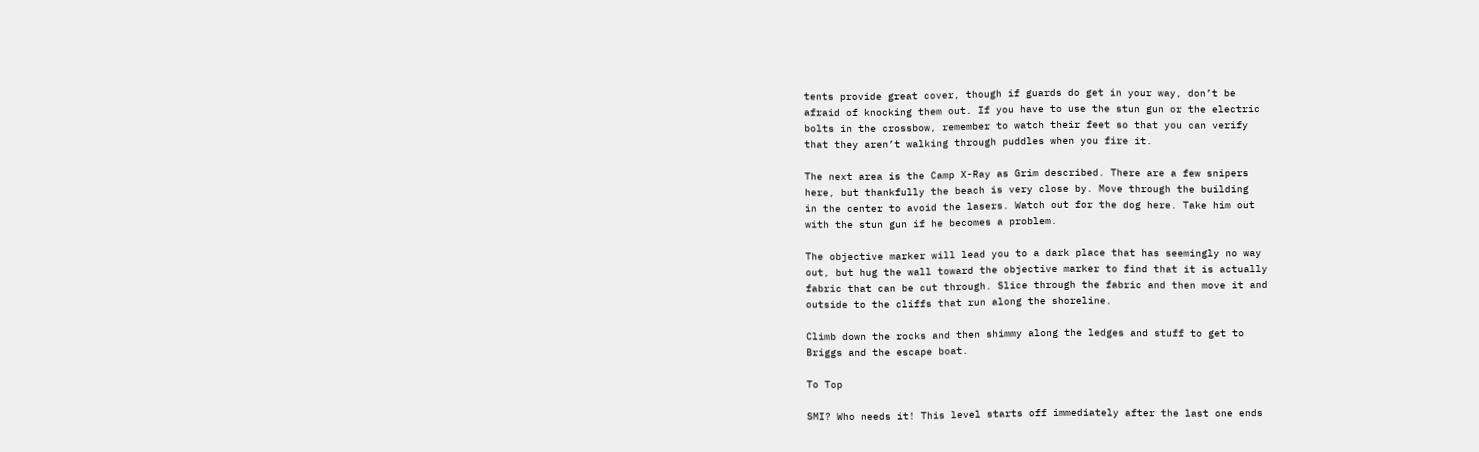tents provide great cover, though if guards do get in your way, don’t be
afraid of knocking them out. If you have to use the stun gun or the electric
bolts in the crossbow, remember to watch their feet so that you can verify
that they aren’t walking through puddles when you fire it.

The next area is the Camp X-Ray as Grim described. There are a few snipers
here, but thankfully the beach is very close by. Move through the building
in the center to avoid the lasers. Watch out for the dog here. Take him out
with the stun gun if he becomes a problem.

The objective marker will lead you to a dark place that has seemingly no way
out, but hug the wall toward the objective marker to find that it is actually
fabric that can be cut through. Slice through the fabric and then move it and
outside to the cliffs that run along the shoreline.

Climb down the rocks and then shimmy along the ledges and stuff to get to
Briggs and the escape boat.

To Top

SMI? Who needs it! This level starts off immediately after the last one ends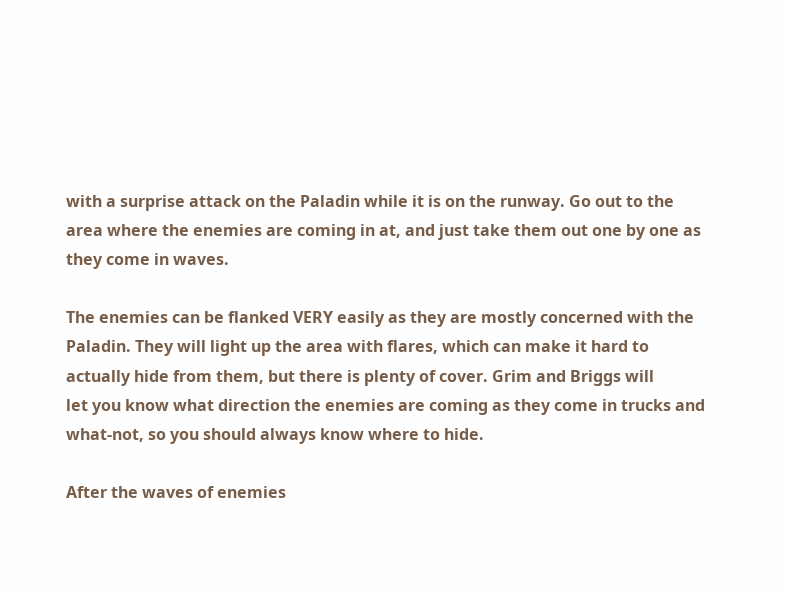with a surprise attack on the Paladin while it is on the runway. Go out to the
area where the enemies are coming in at, and just take them out one by one as
they come in waves.

The enemies can be flanked VERY easily as they are mostly concerned with the
Paladin. They will light up the area with flares, which can make it hard to
actually hide from them, but there is plenty of cover. Grim and Briggs will
let you know what direction the enemies are coming as they come in trucks and
what-not, so you should always know where to hide.

After the waves of enemies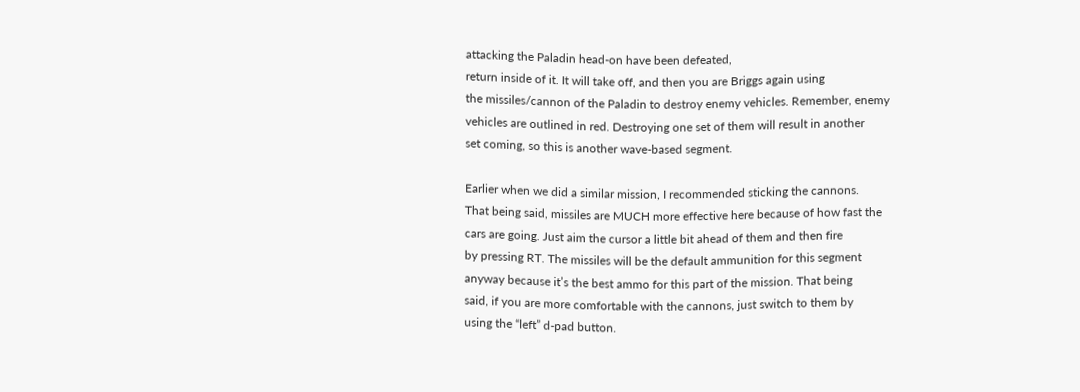attacking the Paladin head-on have been defeated,
return inside of it. It will take off, and then you are Briggs again using
the missiles/cannon of the Paladin to destroy enemy vehicles. Remember, enemy
vehicles are outlined in red. Destroying one set of them will result in another
set coming, so this is another wave-based segment.

Earlier when we did a similar mission, I recommended sticking the cannons.
That being said, missiles are MUCH more effective here because of how fast the
cars are going. Just aim the cursor a little bit ahead of them and then fire
by pressing RT. The missiles will be the default ammunition for this segment
anyway because it’s the best ammo for this part of the mission. That being
said, if you are more comfortable with the cannons, just switch to them by
using the “left” d-pad button.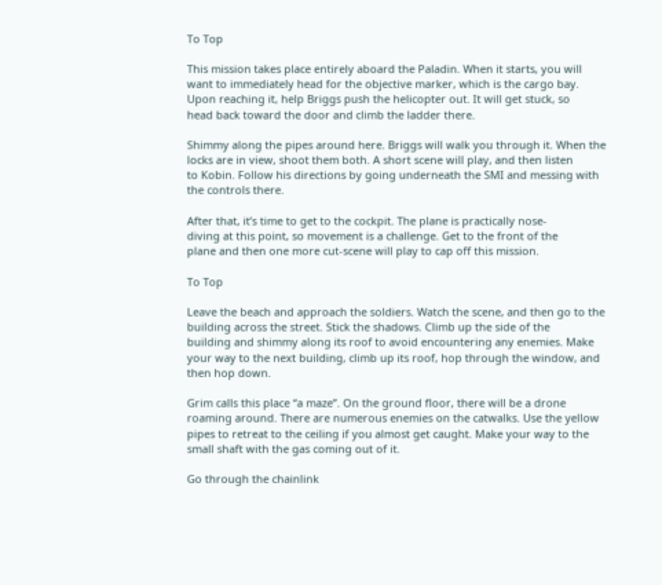To Top

This mission takes place entirely aboard the Paladin. When it starts, you will
want to immediately head for the objective marker, which is the cargo bay.
Upon reaching it, help Briggs push the helicopter out. It will get stuck, so
head back toward the door and climb the ladder there.

Shimmy along the pipes around here. Briggs will walk you through it. When the
locks are in view, shoot them both. A short scene will play, and then listen
to Kobin. Follow his directions by going underneath the SMI and messing with
the controls there.

After that, it’s time to get to the cockpit. The plane is practically nose-
diving at this point, so movement is a challenge. Get to the front of the
plane and then one more cut-scene will play to cap off this mission.

To Top

Leave the beach and approach the soldiers. Watch the scene, and then go to the
building across the street. Stick the shadows. Climb up the side of the
building and shimmy along its roof to avoid encountering any enemies. Make
your way to the next building, climb up its roof, hop through the window, and
then hop down.

Grim calls this place “a maze”. On the ground floor, there will be a drone
roaming around. There are numerous enemies on the catwalks. Use the yellow
pipes to retreat to the ceiling if you almost get caught. Make your way to the
small shaft with the gas coming out of it.

Go through the chainlink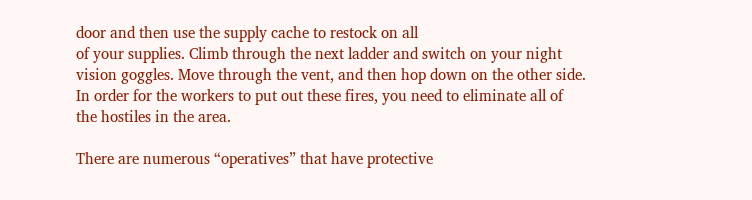door and then use the supply cache to restock on all
of your supplies. Climb through the next ladder and switch on your night
vision goggles. Move through the vent, and then hop down on the other side.
In order for the workers to put out these fires, you need to eliminate all of
the hostiles in the area.

There are numerous “operatives” that have protective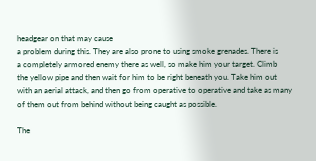headgear on that may cause
a problem during this. They are also prone to using smoke grenades. There is
a completely armored enemy there as well, so make him your target. Climb
the yellow pipe and then wait for him to be right beneath you. Take him out
with an aerial attack, and then go from operative to operative and take as many
of them out from behind without being caught as possible.

The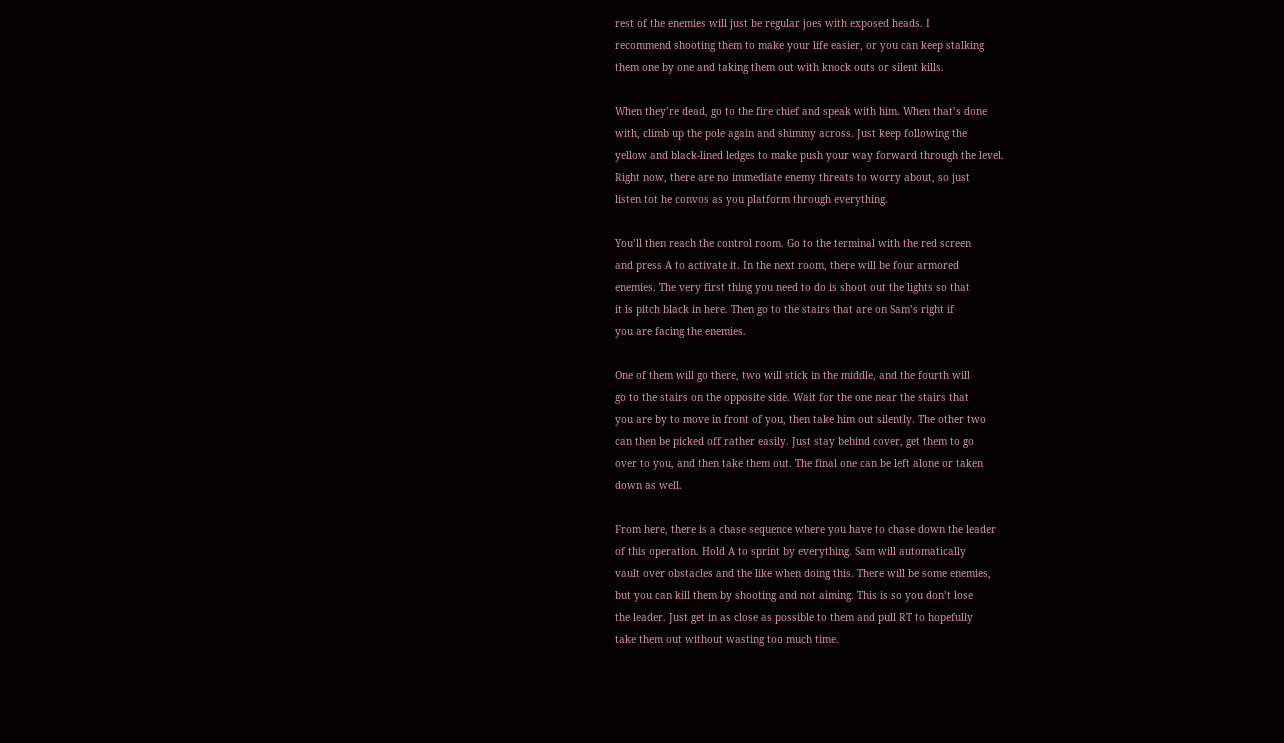rest of the enemies will just be regular joes with exposed heads. I
recommend shooting them to make your life easier, or you can keep stalking
them one by one and taking them out with knock outs or silent kills.

When they’re dead, go to the fire chief and speak with him. When that’s done
with, climb up the pole again and shimmy across. Just keep following the
yellow and black-lined ledges to make push your way forward through the level.
Right now, there are no immediate enemy threats to worry about, so just
listen tot he convos as you platform through everything.

You’ll then reach the control room. Go to the terminal with the red screen
and press A to activate it. In the next room, there will be four armored
enemies. The very first thing you need to do is shoot out the lights so that
it is pitch black in here. Then go to the stairs that are on Sam’s right if
you are facing the enemies.

One of them will go there, two will stick in the middle, and the fourth will
go to the stairs on the opposite side. Wait for the one near the stairs that
you are by to move in front of you, then take him out silently. The other two
can then be picked off rather easily. Just stay behind cover, get them to go
over to you, and then take them out. The final one can be left alone or taken
down as well.

From here, there is a chase sequence where you have to chase down the leader
of this operation. Hold A to sprint by everything. Sam will automatically
vault over obstacles and the like when doing this. There will be some enemies,
but you can kill them by shooting and not aiming. This is so you don’t lose
the leader. Just get in as close as possible to them and pull RT to hopefully
take them out without wasting too much time.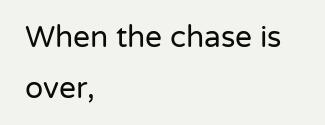When the chase is over,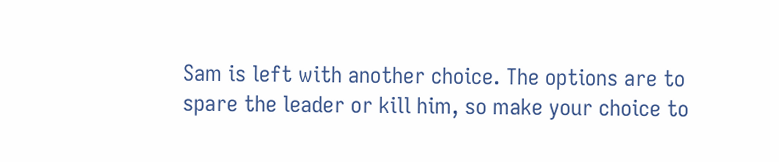Sam is left with another choice. The options are to
spare the leader or kill him, so make your choice to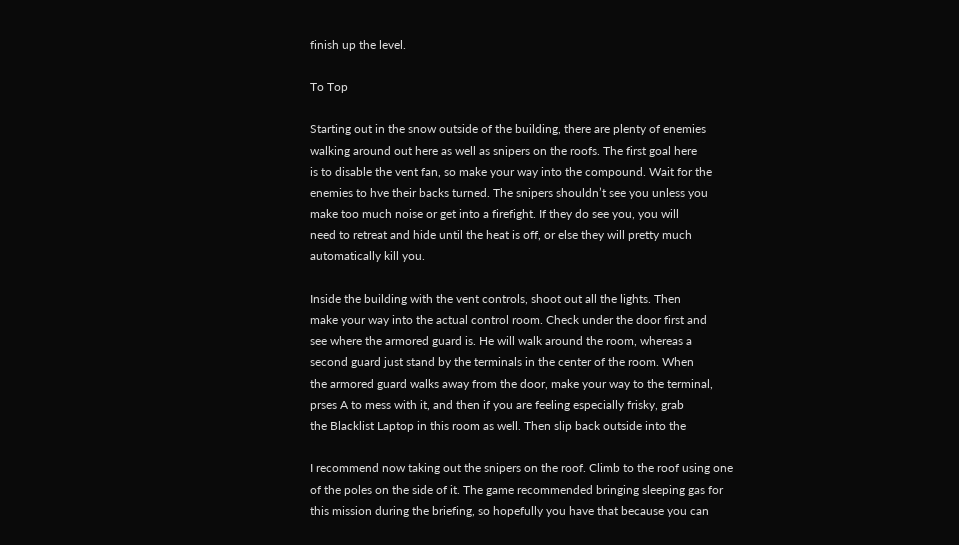finish up the level.

To Top

Starting out in the snow outside of the building, there are plenty of enemies
walking around out here as well as snipers on the roofs. The first goal here
is to disable the vent fan, so make your way into the compound. Wait for the
enemies to hve their backs turned. The snipers shouldn’t see you unless you
make too much noise or get into a firefight. If they do see you, you will
need to retreat and hide until the heat is off, or else they will pretty much
automatically kill you.

Inside the building with the vent controls, shoot out all the lights. Then
make your way into the actual control room. Check under the door first and
see where the armored guard is. He will walk around the room, whereas a
second guard just stand by the terminals in the center of the room. When
the armored guard walks away from the door, make your way to the terminal,
prses A to mess with it, and then if you are feeling especially frisky, grab
the Blacklist Laptop in this room as well. Then slip back outside into the

I recommend now taking out the snipers on the roof. Climb to the roof using one
of the poles on the side of it. The game recommended bringing sleeping gas for
this mission during the briefing, so hopefully you have that because you can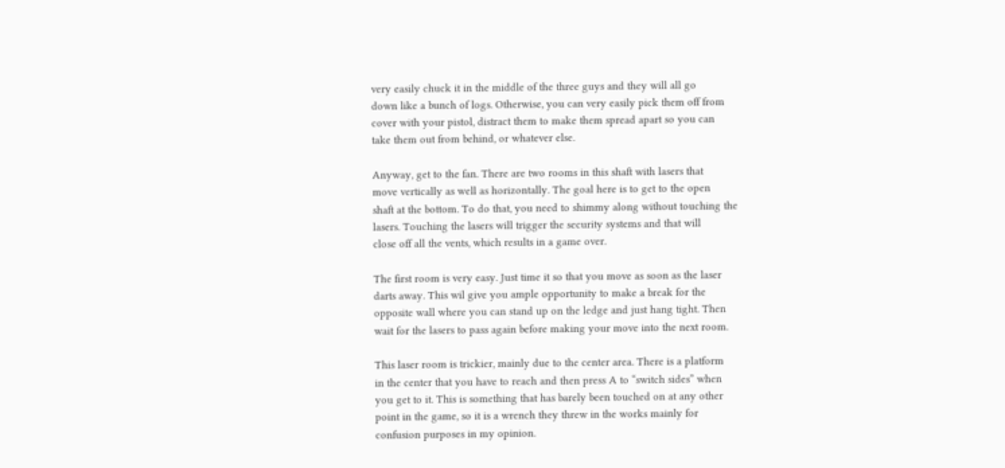very easily chuck it in the middle of the three guys and they will all go
down like a bunch of logs. Otherwise, you can very easily pick them off from
cover with your pistol, distract them to make them spread apart so you can
take them out from behind, or whatever else.

Anyway, get to the fan. There are two rooms in this shaft with lasers that
move vertically as well as horizontally. The goal here is to get to the open
shaft at the bottom. To do that, you need to shimmy along without touching the
lasers. Touching the lasers will trigger the security systems and that will
close off all the vents, which results in a game over.

The first room is very easy. Just time it so that you move as soon as the laser
darts away. This wil give you ample opportunity to make a break for the
opposite wall where you can stand up on the ledge and just hang tight. Then
wait for the lasers to pass again before making your move into the next room.

This laser room is trickier, mainly due to the center area. There is a platform
in the center that you have to reach and then press A to “switch sides” when
you get to it. This is something that has barely been touched on at any other
point in the game, so it is a wrench they threw in the works mainly for
confusion purposes in my opinion.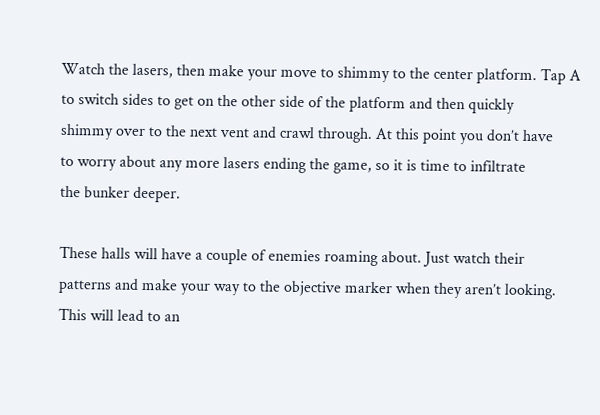Watch the lasers, then make your move to shimmy to the center platform. Tap A
to switch sides to get on the other side of the platform and then quickly
shimmy over to the next vent and crawl through. At this point you don’t have
to worry about any more lasers ending the game, so it is time to infiltrate
the bunker deeper.

These halls will have a couple of enemies roaming about. Just watch their
patterns and make your way to the objective marker when they aren’t looking.
This will lead to an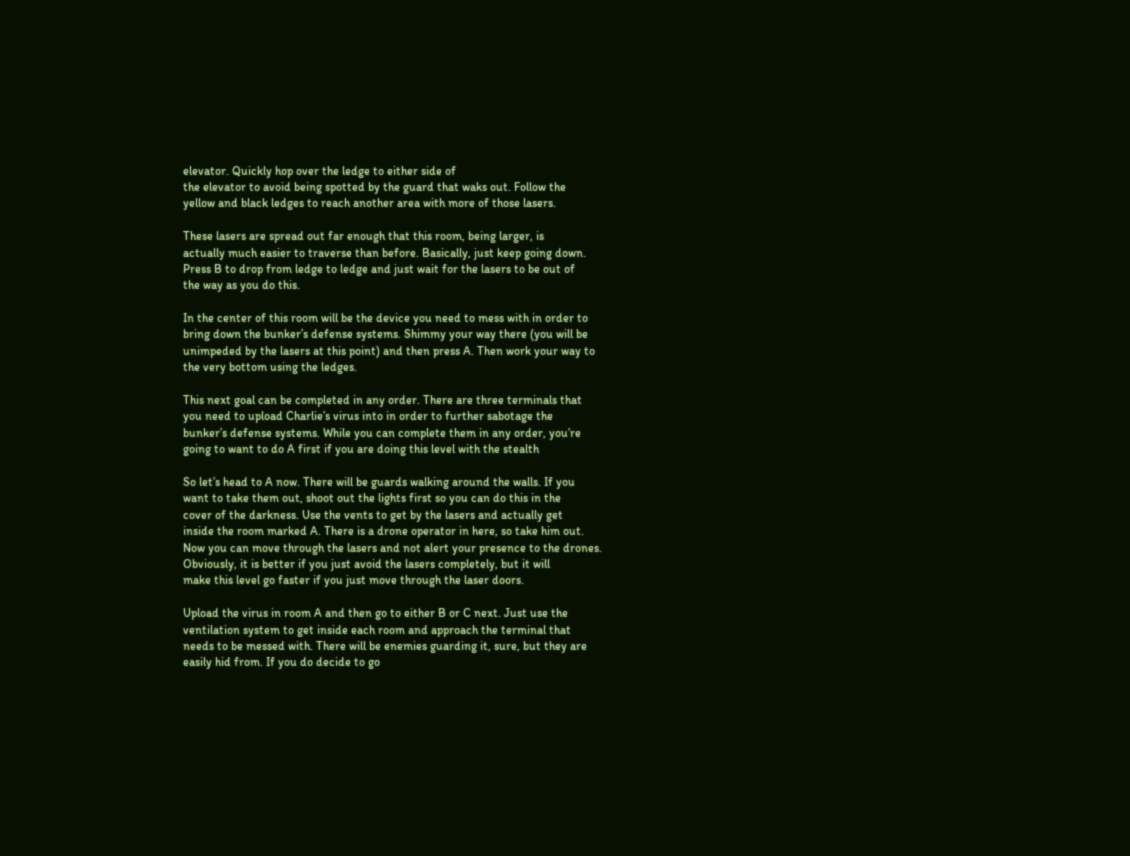elevator. Quickly hop over the ledge to either side of
the elevator to avoid being spotted by the guard that waks out. Follow the
yellow and black ledges to reach another area with more of those lasers.

These lasers are spread out far enough that this room, being larger, is
actually much easier to traverse than before. Basically, just keep going down.
Press B to drop from ledge to ledge and just wait for the lasers to be out of
the way as you do this.

In the center of this room will be the device you need to mess with in order to
bring down the bunker’s defense systems. Shimmy your way there (you will be
unimpeded by the lasers at this point) and then press A. Then work your way to
the very bottom using the ledges.

This next goal can be completed in any order. There are three terminals that
you need to upload Charlie’s virus into in order to further sabotage the
bunker’s defense systems. While you can complete them in any order, you’re
going to want to do A first if you are doing this level with the stealth

So let’s head to A now. There will be guards walking around the walls. If you
want to take them out, shoot out the lights first so you can do this in the
cover of the darkness. Use the vents to get by the lasers and actually get
inside the room marked A. There is a drone operator in here, so take him out.
Now you can move through the lasers and not alert your presence to the drones.
Obviously, it is better if you just avoid the lasers completely, but it will
make this level go faster if you just move through the laser doors.

Upload the virus in room A and then go to either B or C next. Just use the
ventilation system to get inside each room and approach the terminal that
needs to be messed with. There will be enemies guarding it, sure, but they are
easily hid from. If you do decide to go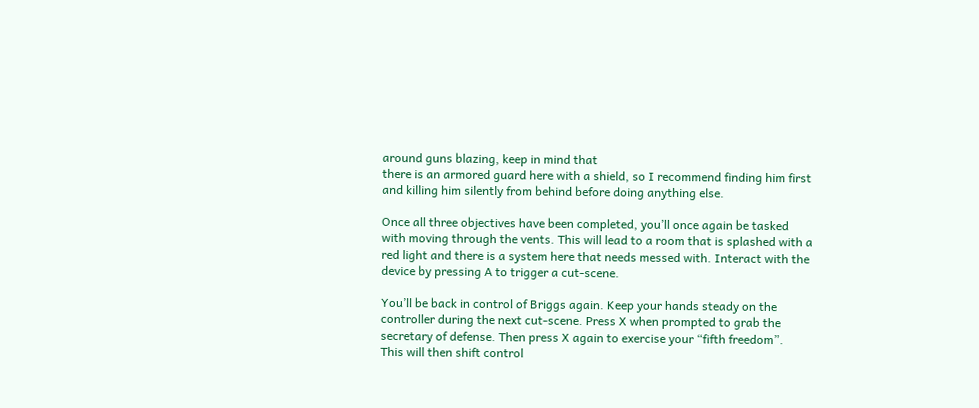around guns blazing, keep in mind that
there is an armored guard here with a shield, so I recommend finding him first
and killing him silently from behind before doing anything else.

Once all three objectives have been completed, you’ll once again be tasked
with moving through the vents. This will lead to a room that is splashed with a
red light and there is a system here that needs messed with. Interact with the
device by pressing A to trigger a cut-scene.

You’ll be back in control of Briggs again. Keep your hands steady on the
controller during the next cut-scene. Press X when prompted to grab the
secretary of defense. Then press X again to exercise your “fifth freedom”.
This will then shift control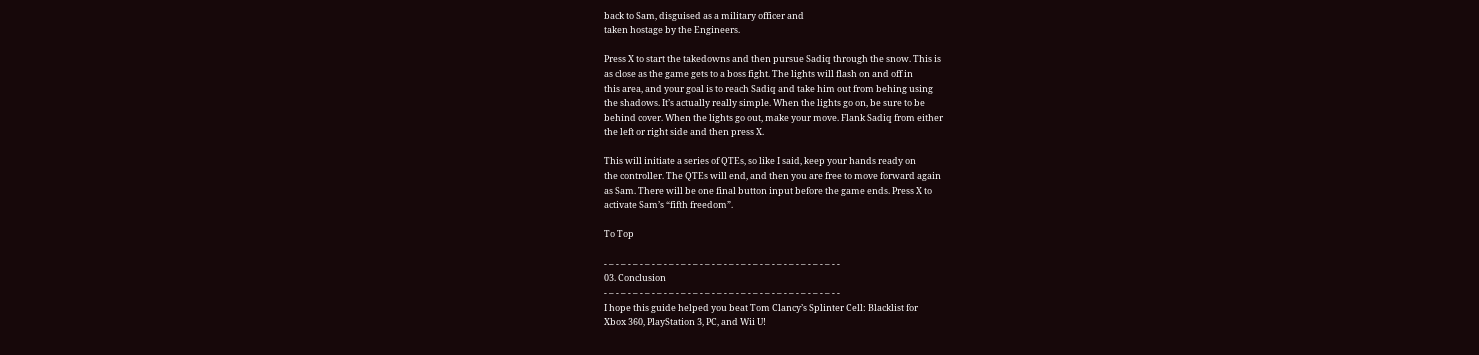back to Sam, disguised as a military officer and
taken hostage by the Engineers.

Press X to start the takedowns and then pursue Sadiq through the snow. This is
as close as the game gets to a boss fight. The lights will flash on and off in
this area, and your goal is to reach Sadiq and take him out from behing using
the shadows. It’s actually really simple. When the lights go on, be sure to be
behind cover. When the lights go out, make your move. Flank Sadiq from either
the left or right side and then press X.

This will initiate a series of QTEs, so like I said, keep your hands ready on
the controller. The QTEs will end, and then you are free to move forward again
as Sam. There will be one final button input before the game ends. Press X to
activate Sam’s “fifth freedom”.

To Top

- – - – - – - – - – - – - – - – - – - – - – - – - – - – - – - – - – - – - – - -
03. Conclusion
- – - – - – - – - – - – - – - – - – - – - – - – - – - – - – - – - – - – - – - -
I hope this guide helped you beat Tom Clancy’s Splinter Cell: Blacklist for
Xbox 360, PlayStation 3, PC, and Wii U!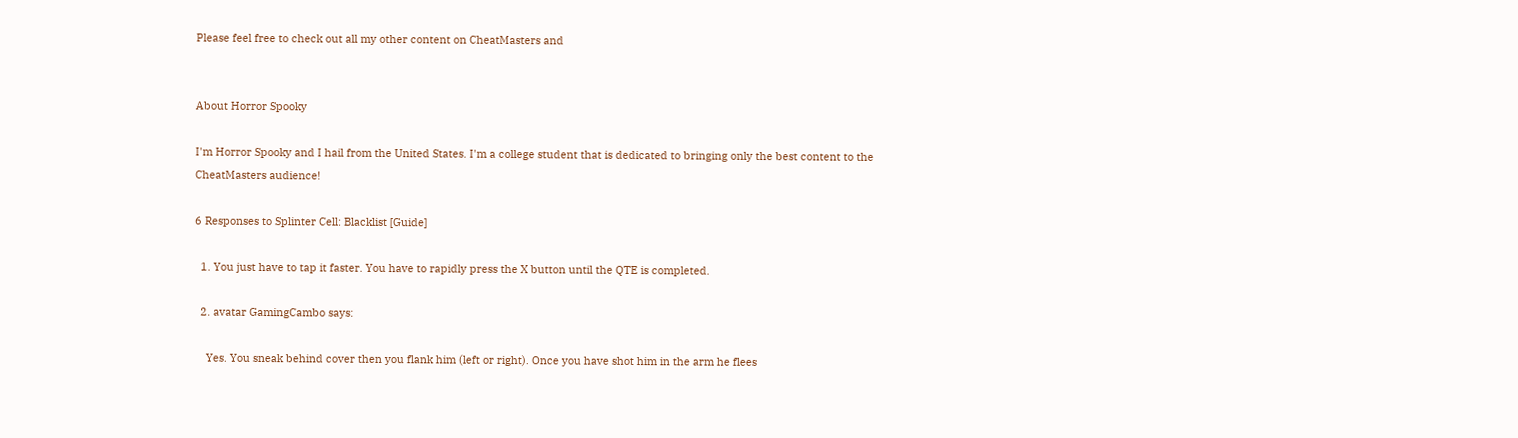Please feel free to check out all my other content on CheatMasters and


About Horror Spooky

I'm Horror Spooky and I hail from the United States. I'm a college student that is dedicated to bringing only the best content to the CheatMasters audience!

6 Responses to Splinter Cell: Blacklist [Guide]

  1. You just have to tap it faster. You have to rapidly press the X button until the QTE is completed.

  2. avatar GamingCambo says:

    Yes. You sneak behind cover then you flank him (left or right). Once you have shot him in the arm he flees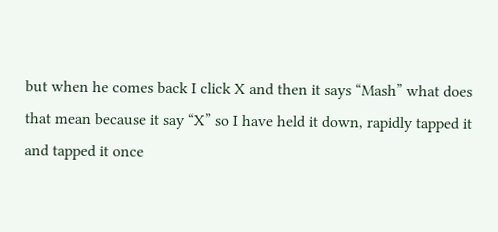but when he comes back I click X and then it says “Mash” what does that mean because it say “X” so I have held it down, rapidly tapped it and tapped it once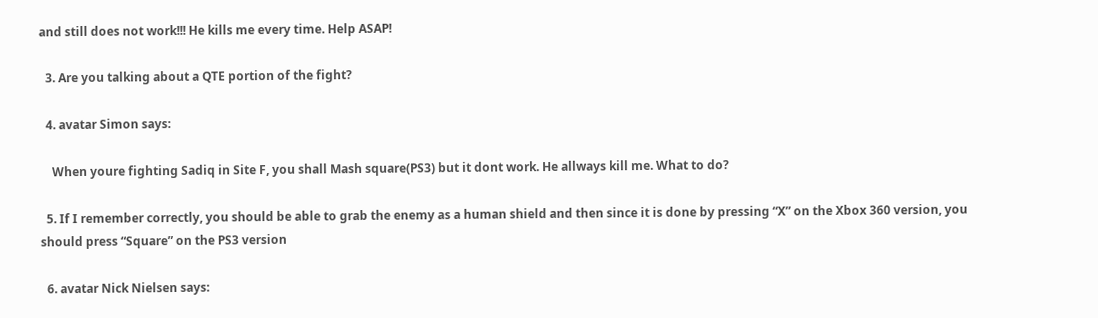and still does not work!!! He kills me every time. Help ASAP!

  3. Are you talking about a QTE portion of the fight?

  4. avatar Simon says:

    When youre fighting Sadiq in Site F, you shall Mash square(PS3) but it dont work. He allways kill me. What to do?

  5. If I remember correctly, you should be able to grab the enemy as a human shield and then since it is done by pressing “X” on the Xbox 360 version, you should press “Square” on the PS3 version

  6. avatar Nick Nielsen says: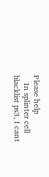Please help
    In splinter cell blacklist ps3, I cant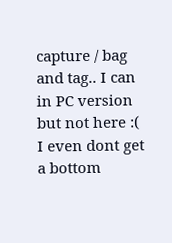capture / bag and tag.. I can in PC version but not here :( I even dont get a bottom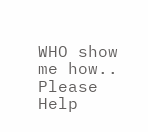WHO show me how.. Please Help